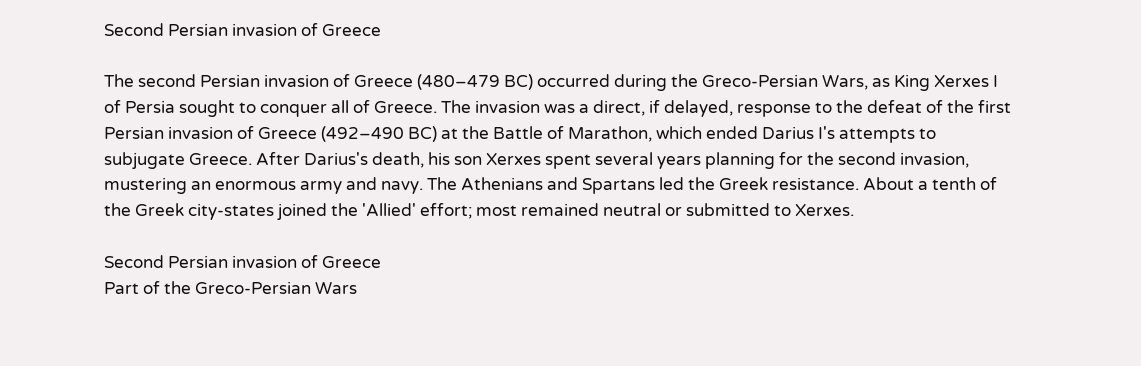Second Persian invasion of Greece

The second Persian invasion of Greece (480–479 BC) occurred during the Greco-Persian Wars, as King Xerxes I of Persia sought to conquer all of Greece. The invasion was a direct, if delayed, response to the defeat of the first Persian invasion of Greece (492–490 BC) at the Battle of Marathon, which ended Darius I's attempts to subjugate Greece. After Darius's death, his son Xerxes spent several years planning for the second invasion, mustering an enormous army and navy. The Athenians and Spartans led the Greek resistance. About a tenth of the Greek city-states joined the 'Allied' effort; most remained neutral or submitted to Xerxes.

Second Persian invasion of Greece
Part of the Greco-Persian Wars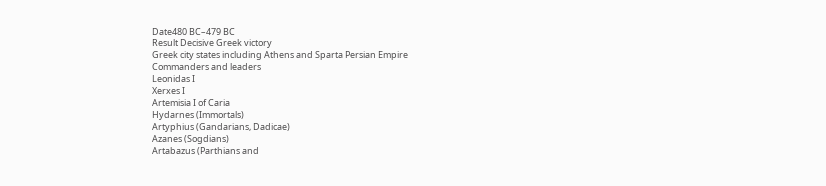Date480 BC–479 BC
Result Decisive Greek victory
Greek city states including Athens and Sparta Persian Empire
Commanders and leaders
Leonidas I
Xerxes I
Artemisia I of Caria
Hydarnes (Immortals)
Artyphius (Gandarians, Dadicae)
Azanes (Sogdians)
Artabazus (Parthians and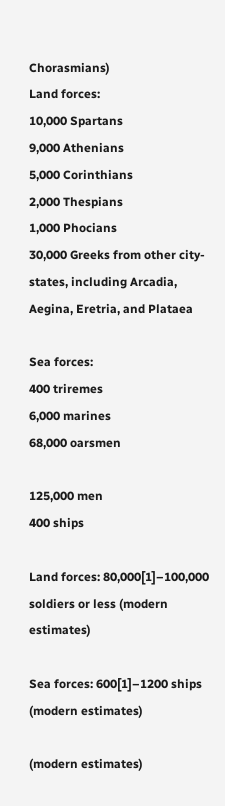Chorasmians)
Land forces:
10,000 Spartans
9,000 Athenians
5,000 Corinthians
2,000 Thespians
1,000 Phocians
30,000 Greeks from other city-states, including Arcadia, Aegina, Eretria, and Plataea

Sea forces:
400 triremes
6,000 marines
68,000 oarsmen

125,000 men
400 ships

Land forces: 80,000[1]–100,000 soldiers or less (modern estimates)

Sea forces: 600[1]–1200 ships (modern estimates)

(modern estimates)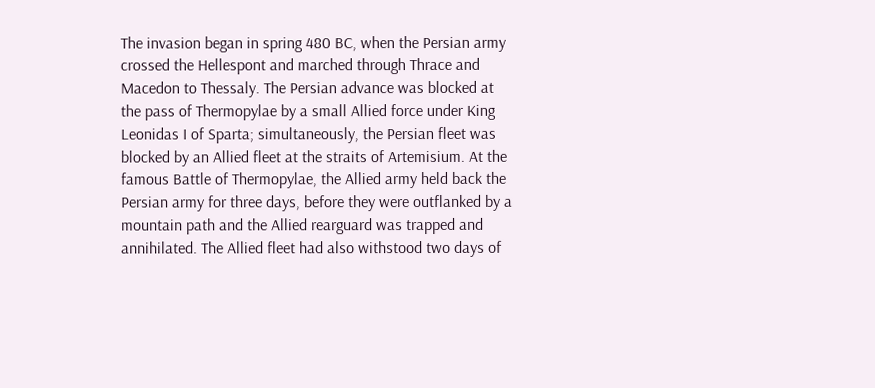The invasion began in spring 480 BC, when the Persian army crossed the Hellespont and marched through Thrace and Macedon to Thessaly. The Persian advance was blocked at the pass of Thermopylae by a small Allied force under King Leonidas I of Sparta; simultaneously, the Persian fleet was blocked by an Allied fleet at the straits of Artemisium. At the famous Battle of Thermopylae, the Allied army held back the Persian army for three days, before they were outflanked by a mountain path and the Allied rearguard was trapped and annihilated. The Allied fleet had also withstood two days of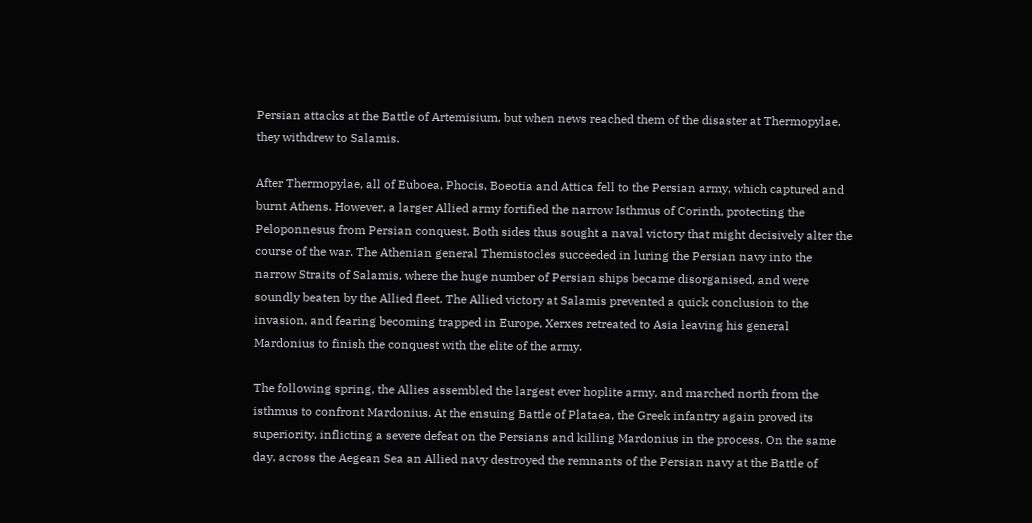Persian attacks at the Battle of Artemisium, but when news reached them of the disaster at Thermopylae, they withdrew to Salamis.

After Thermopylae, all of Euboea, Phocis, Boeotia and Attica fell to the Persian army, which captured and burnt Athens. However, a larger Allied army fortified the narrow Isthmus of Corinth, protecting the Peloponnesus from Persian conquest. Both sides thus sought a naval victory that might decisively alter the course of the war. The Athenian general Themistocles succeeded in luring the Persian navy into the narrow Straits of Salamis, where the huge number of Persian ships became disorganised, and were soundly beaten by the Allied fleet. The Allied victory at Salamis prevented a quick conclusion to the invasion, and fearing becoming trapped in Europe, Xerxes retreated to Asia leaving his general Mardonius to finish the conquest with the elite of the army.

The following spring, the Allies assembled the largest ever hoplite army, and marched north from the isthmus to confront Mardonius. At the ensuing Battle of Plataea, the Greek infantry again proved its superiority, inflicting a severe defeat on the Persians and killing Mardonius in the process. On the same day, across the Aegean Sea an Allied navy destroyed the remnants of the Persian navy at the Battle of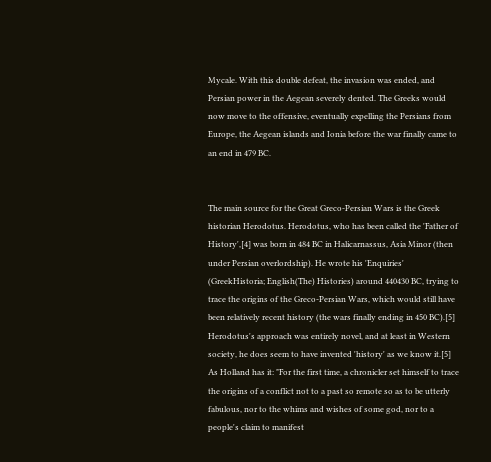Mycale. With this double defeat, the invasion was ended, and Persian power in the Aegean severely dented. The Greeks would now move to the offensive, eventually expelling the Persians from Europe, the Aegean islands and Ionia before the war finally came to an end in 479 BC.


The main source for the Great Greco-Persian Wars is the Greek historian Herodotus. Herodotus, who has been called the 'Father of History',[4] was born in 484 BC in Halicarnassus, Asia Minor (then under Persian overlordship). He wrote his 'Enquiries' (GreekHistoria; English(The) Histories) around 440430 BC, trying to trace the origins of the Greco-Persian Wars, which would still have been relatively recent history (the wars finally ending in 450 BC).[5] Herodotus's approach was entirely novel, and at least in Western society, he does seem to have invented 'history' as we know it.[5] As Holland has it: "For the first time, a chronicler set himself to trace the origins of a conflict not to a past so remote so as to be utterly fabulous, nor to the whims and wishes of some god, nor to a people's claim to manifest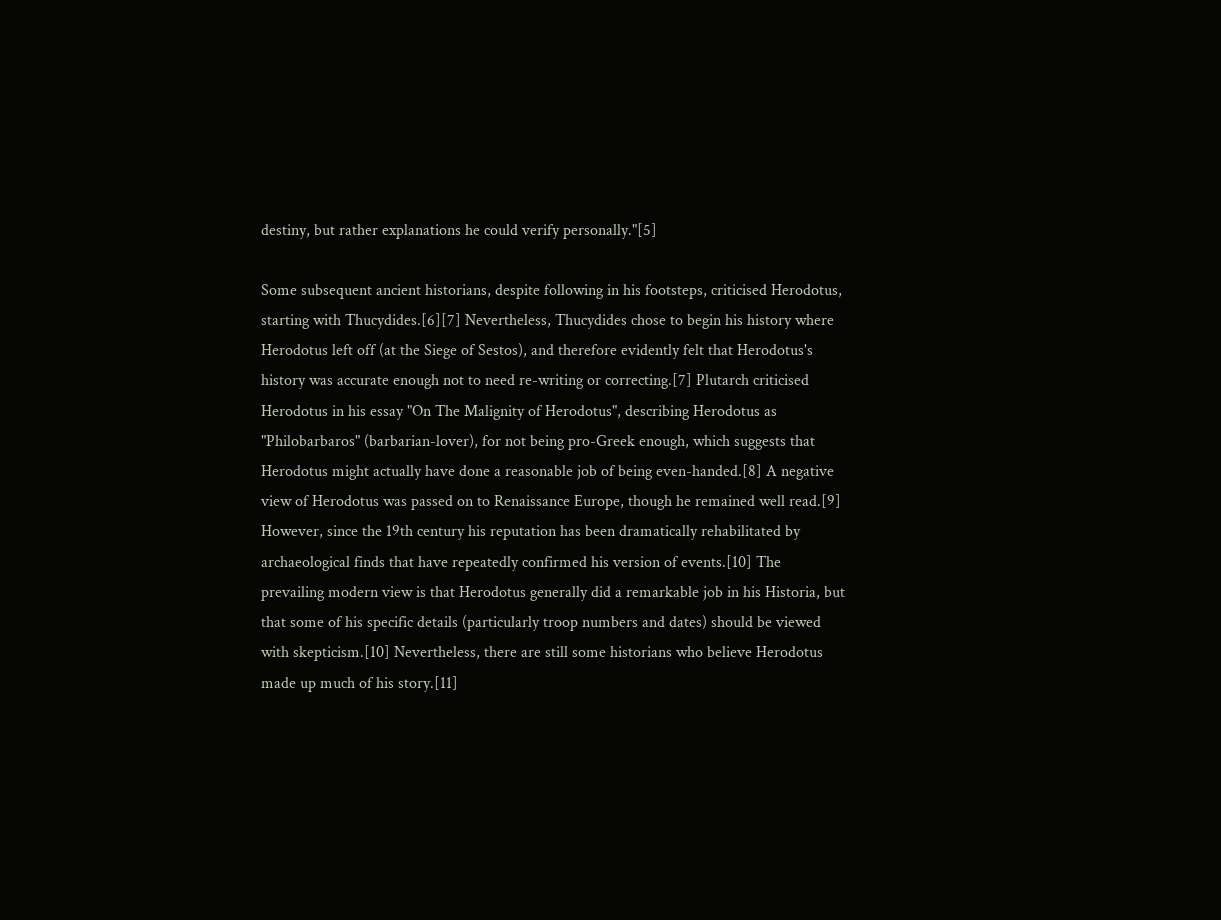destiny, but rather explanations he could verify personally."[5]

Some subsequent ancient historians, despite following in his footsteps, criticised Herodotus, starting with Thucydides.[6][7] Nevertheless, Thucydides chose to begin his history where Herodotus left off (at the Siege of Sestos), and therefore evidently felt that Herodotus's history was accurate enough not to need re-writing or correcting.[7] Plutarch criticised Herodotus in his essay "On The Malignity of Herodotus", describing Herodotus as "Philobarbaros" (barbarian-lover), for not being pro-Greek enough, which suggests that Herodotus might actually have done a reasonable job of being even-handed.[8] A negative view of Herodotus was passed on to Renaissance Europe, though he remained well read.[9] However, since the 19th century his reputation has been dramatically rehabilitated by archaeological finds that have repeatedly confirmed his version of events.[10] The prevailing modern view is that Herodotus generally did a remarkable job in his Historia, but that some of his specific details (particularly troop numbers and dates) should be viewed with skepticism.[10] Nevertheless, there are still some historians who believe Herodotus made up much of his story.[11]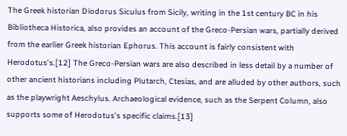The Greek historian Diodorus Siculus from Sicily, writing in the 1st century BC in his Bibliotheca Historica, also provides an account of the Greco-Persian wars, partially derived from the earlier Greek historian Ephorus. This account is fairly consistent with Herodotus's.[12] The Greco-Persian wars are also described in less detail by a number of other ancient historians including Plutarch, Ctesias, and are alluded by other authors, such as the playwright Aeschylus. Archaeological evidence, such as the Serpent Column, also supports some of Herodotus's specific claims.[13]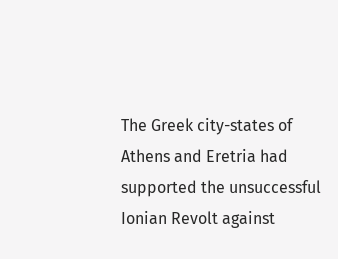The Greek city-states of Athens and Eretria had supported the unsuccessful Ionian Revolt against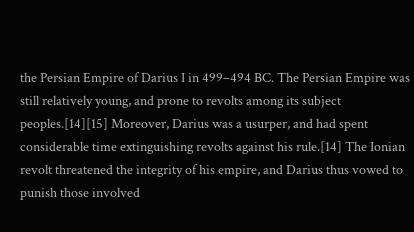the Persian Empire of Darius I in 499–494 BC. The Persian Empire was still relatively young, and prone to revolts among its subject peoples.[14][15] Moreover, Darius was a usurper, and had spent considerable time extinguishing revolts against his rule.[14] The Ionian revolt threatened the integrity of his empire, and Darius thus vowed to punish those involved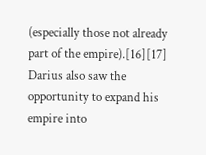(especially those not already part of the empire).[16][17] Darius also saw the opportunity to expand his empire into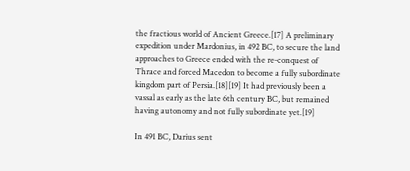the fractious world of Ancient Greece.[17] A preliminary expedition under Mardonius, in 492 BC, to secure the land approaches to Greece ended with the re-conquest of Thrace and forced Macedon to become a fully subordinate kingdom part of Persia.[18][19] It had previously been a vassal as early as the late 6th century BC, but remained having autonomy and not fully subordinate yet.[19]

In 491 BC, Darius sent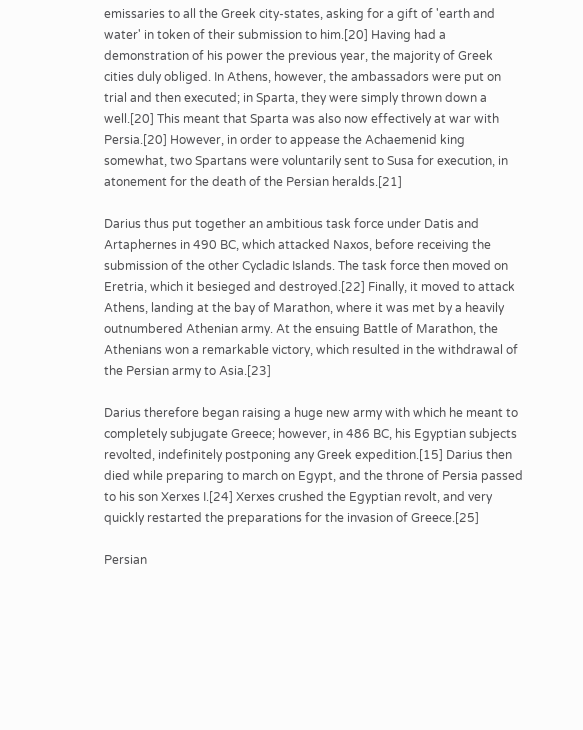emissaries to all the Greek city-states, asking for a gift of 'earth and water' in token of their submission to him.[20] Having had a demonstration of his power the previous year, the majority of Greek cities duly obliged. In Athens, however, the ambassadors were put on trial and then executed; in Sparta, they were simply thrown down a well.[20] This meant that Sparta was also now effectively at war with Persia.[20] However, in order to appease the Achaemenid king somewhat, two Spartans were voluntarily sent to Susa for execution, in atonement for the death of the Persian heralds.[21]

Darius thus put together an ambitious task force under Datis and Artaphernes in 490 BC, which attacked Naxos, before receiving the submission of the other Cycladic Islands. The task force then moved on Eretria, which it besieged and destroyed.[22] Finally, it moved to attack Athens, landing at the bay of Marathon, where it was met by a heavily outnumbered Athenian army. At the ensuing Battle of Marathon, the Athenians won a remarkable victory, which resulted in the withdrawal of the Persian army to Asia.[23]

Darius therefore began raising a huge new army with which he meant to completely subjugate Greece; however, in 486 BC, his Egyptian subjects revolted, indefinitely postponing any Greek expedition.[15] Darius then died while preparing to march on Egypt, and the throne of Persia passed to his son Xerxes I.[24] Xerxes crushed the Egyptian revolt, and very quickly restarted the preparations for the invasion of Greece.[25]

Persian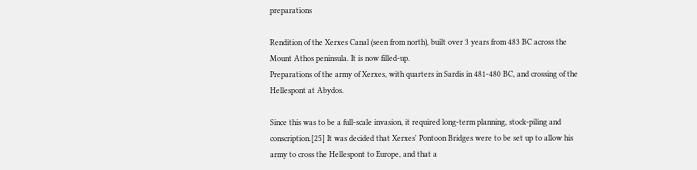preparations

Rendition of the Xerxes Canal (seen from north), built over 3 years from 483 BC across the Mount Athos peninsula. It is now filled-up.
Preparations of the army of Xerxes, with quarters in Sardis in 481-480 BC, and crossing of the Hellespont at Abydos.

Since this was to be a full-scale invasion, it required long-term planning, stock-piling and conscription.[25] It was decided that Xerxes' Pontoon Bridges were to be set up to allow his army to cross the Hellespont to Europe, and that a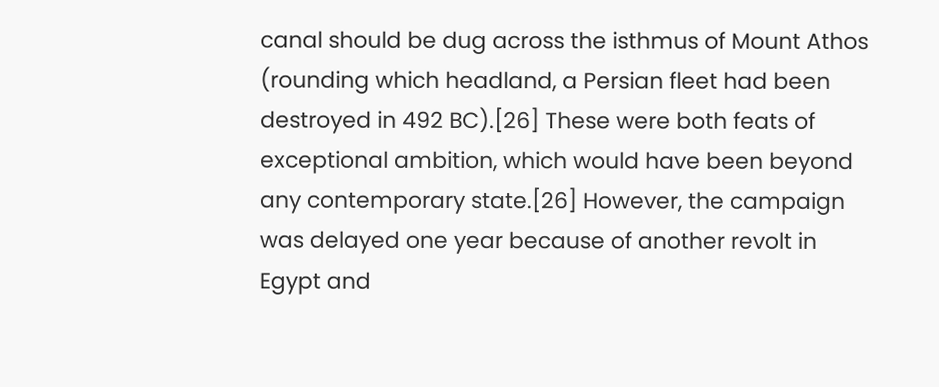canal should be dug across the isthmus of Mount Athos (rounding which headland, a Persian fleet had been destroyed in 492 BC).[26] These were both feats of exceptional ambition, which would have been beyond any contemporary state.[26] However, the campaign was delayed one year because of another revolt in Egypt and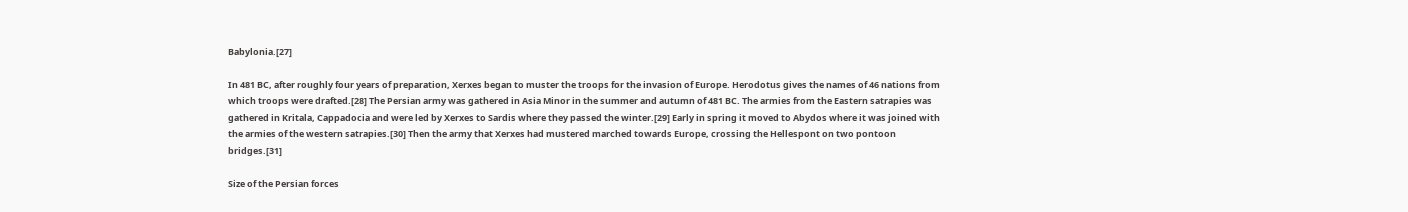Babylonia.[27]

In 481 BC, after roughly four years of preparation, Xerxes began to muster the troops for the invasion of Europe. Herodotus gives the names of 46 nations from which troops were drafted.[28] The Persian army was gathered in Asia Minor in the summer and autumn of 481 BC. The armies from the Eastern satrapies was gathered in Kritala, Cappadocia and were led by Xerxes to Sardis where they passed the winter.[29] Early in spring it moved to Abydos where it was joined with the armies of the western satrapies.[30] Then the army that Xerxes had mustered marched towards Europe, crossing the Hellespont on two pontoon bridges.[31]

Size of the Persian forces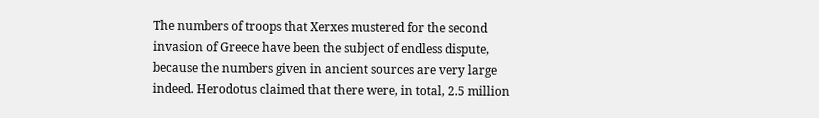The numbers of troops that Xerxes mustered for the second invasion of Greece have been the subject of endless dispute, because the numbers given in ancient sources are very large indeed. Herodotus claimed that there were, in total, 2.5 million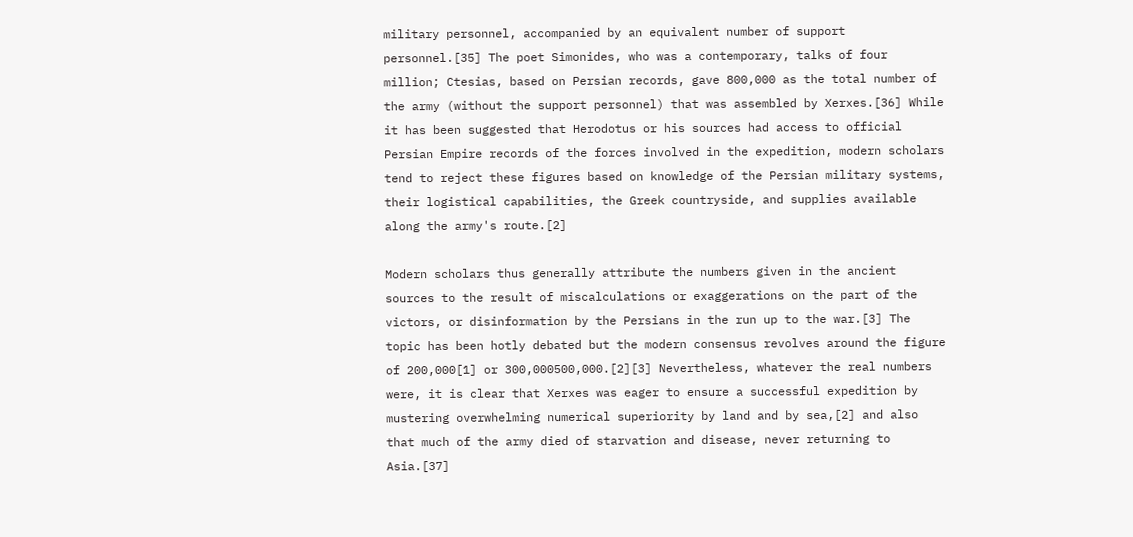military personnel, accompanied by an equivalent number of support personnel.[35] The poet Simonides, who was a contemporary, talks of four million; Ctesias, based on Persian records, gave 800,000 as the total number of the army (without the support personnel) that was assembled by Xerxes.[36] While it has been suggested that Herodotus or his sources had access to official Persian Empire records of the forces involved in the expedition, modern scholars tend to reject these figures based on knowledge of the Persian military systems, their logistical capabilities, the Greek countryside, and supplies available along the army's route.[2]

Modern scholars thus generally attribute the numbers given in the ancient sources to the result of miscalculations or exaggerations on the part of the victors, or disinformation by the Persians in the run up to the war.[3] The topic has been hotly debated but the modern consensus revolves around the figure of 200,000[1] or 300,000500,000.[2][3] Nevertheless, whatever the real numbers were, it is clear that Xerxes was eager to ensure a successful expedition by mustering overwhelming numerical superiority by land and by sea,[2] and also that much of the army died of starvation and disease, never returning to Asia.[37]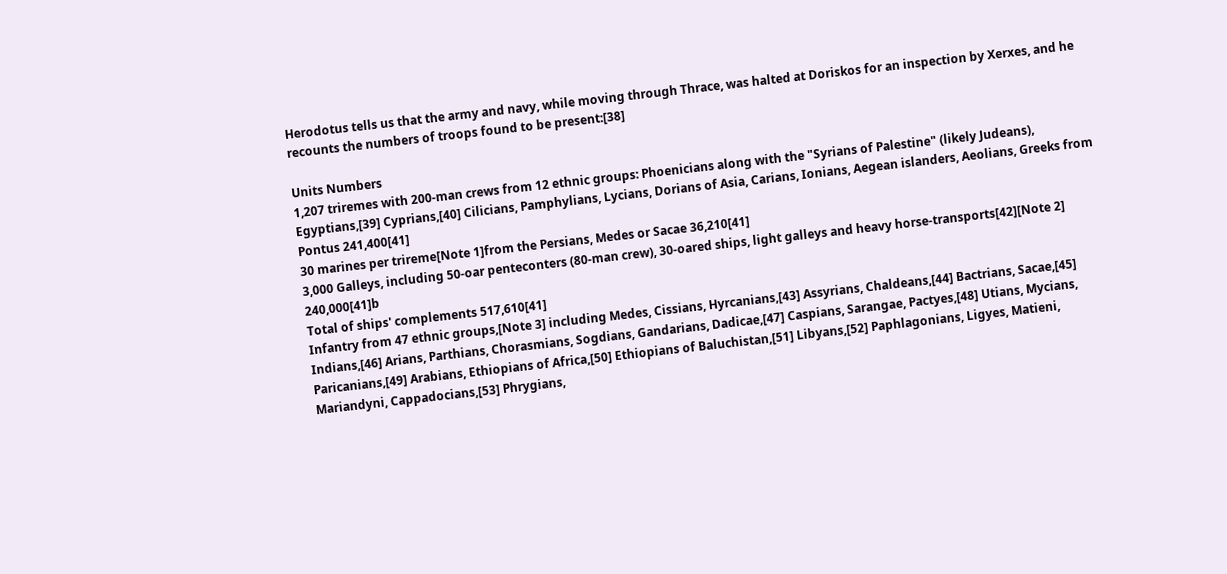Herodotus tells us that the army and navy, while moving through Thrace, was halted at Doriskos for an inspection by Xerxes, and he recounts the numbers of troops found to be present:[38]

Units Numbers
1,207 triremes with 200-man crews from 12 ethnic groups: Phoenicians along with the "Syrians of Palestine" (likely Judeans), Egyptians,[39] Cyprians,[40] Cilicians, Pamphylians, Lycians, Dorians of Asia, Carians, Ionians, Aegean islanders, Aeolians, Greeks from Pontus 241,400[41]
30 marines per trireme[Note 1]from the Persians, Medes or Sacae 36,210[41]
3,000 Galleys, including 50-oar penteconters (80-man crew), 30-oared ships, light galleys and heavy horse-transports[42][Note 2] 240,000[41]b
Total of ships' complements 517,610[41]
Infantry from 47 ethnic groups,[Note 3] including Medes, Cissians, Hyrcanians,[43] Assyrians, Chaldeans,[44] Bactrians, Sacae,[45] Indians,[46] Arians, Parthians, Chorasmians, Sogdians, Gandarians, Dadicae,[47] Caspians, Sarangae, Pactyes,[48] Utians, Mycians, Paricanians,[49] Arabians, Ethiopians of Africa,[50] Ethiopians of Baluchistan,[51] Libyans,[52] Paphlagonians, Ligyes, Matieni, Mariandyni, Cappadocians,[53] Phrygians,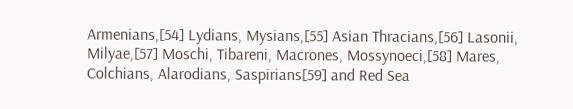Armenians,[54] Lydians, Mysians,[55] Asian Thracians,[56] Lasonii, Milyae,[57] Moschi, Tibareni, Macrones, Mossynoeci,[58] Mares, Colchians, Alarodians, Saspirians[59] and Red Sea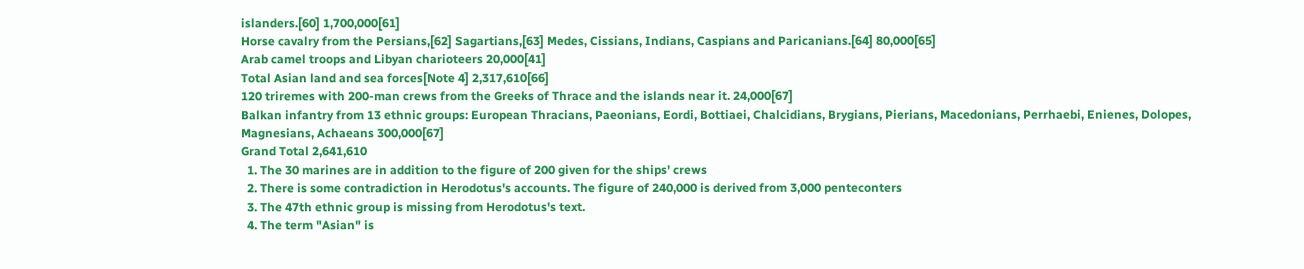islanders.[60] 1,700,000[61]
Horse cavalry from the Persians,[62] Sagartians,[63] Medes, Cissians, Indians, Caspians and Paricanians.[64] 80,000[65]
Arab camel troops and Libyan charioteers 20,000[41]
Total Asian land and sea forces[Note 4] 2,317,610[66]
120 triremes with 200-man crews from the Greeks of Thrace and the islands near it. 24,000[67]
Balkan infantry from 13 ethnic groups: European Thracians, Paeonians, Eordi, Bottiaei, Chalcidians, Brygians, Pierians, Macedonians, Perrhaebi, Enienes, Dolopes, Magnesians, Achaeans 300,000[67]
Grand Total 2,641,610
  1. The 30 marines are in addition to the figure of 200 given for the ships' crews
  2. There is some contradiction in Herodotus's accounts. The figure of 240,000 is derived from 3,000 penteconters
  3. The 47th ethnic group is missing from Herodotus's text.
  4. The term "Asian" is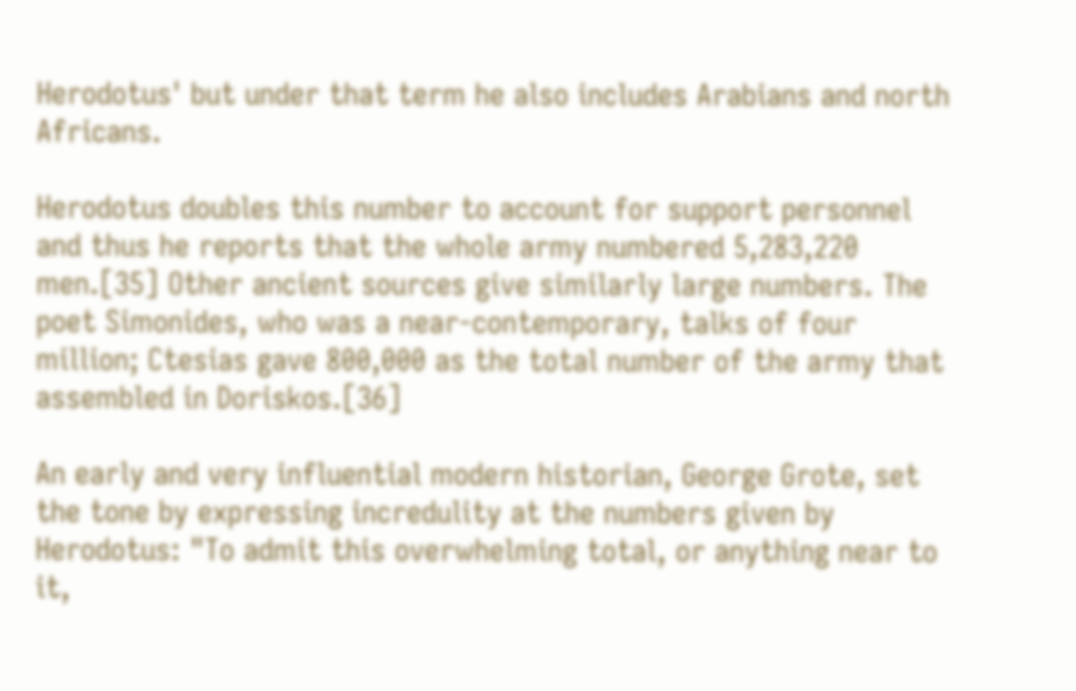Herodotus' but under that term he also includes Arabians and north Africans.

Herodotus doubles this number to account for support personnel and thus he reports that the whole army numbered 5,283,220 men.[35] Other ancient sources give similarly large numbers. The poet Simonides, who was a near-contemporary, talks of four million; Ctesias gave 800,000 as the total number of the army that assembled in Doriskos.[36]

An early and very influential modern historian, George Grote, set the tone by expressing incredulity at the numbers given by Herodotus: "To admit this overwhelming total, or anything near to it,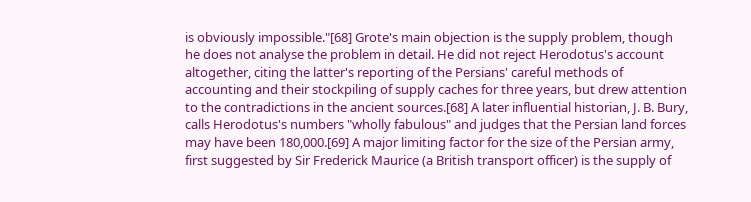is obviously impossible."[68] Grote's main objection is the supply problem, though he does not analyse the problem in detail. He did not reject Herodotus's account altogether, citing the latter's reporting of the Persians' careful methods of accounting and their stockpiling of supply caches for three years, but drew attention to the contradictions in the ancient sources.[68] A later influential historian, J. B. Bury, calls Herodotus's numbers "wholly fabulous" and judges that the Persian land forces may have been 180,000.[69] A major limiting factor for the size of the Persian army, first suggested by Sir Frederick Maurice (a British transport officer) is the supply of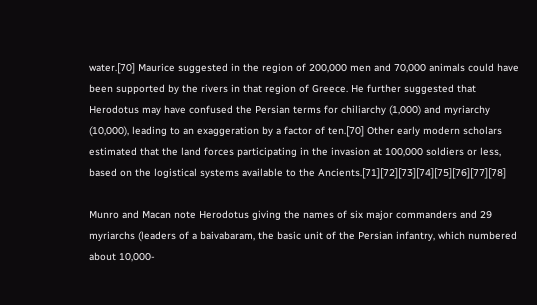water.[70] Maurice suggested in the region of 200,000 men and 70,000 animals could have been supported by the rivers in that region of Greece. He further suggested that Herodotus may have confused the Persian terms for chiliarchy (1,000) and myriarchy (10,000), leading to an exaggeration by a factor of ten.[70] Other early modern scholars estimated that the land forces participating in the invasion at 100,000 soldiers or less, based on the logistical systems available to the Ancients.[71][72][73][74][75][76][77][78]

Munro and Macan note Herodotus giving the names of six major commanders and 29 myriarchs (leaders of a baivabaram, the basic unit of the Persian infantry, which numbered about 10,000-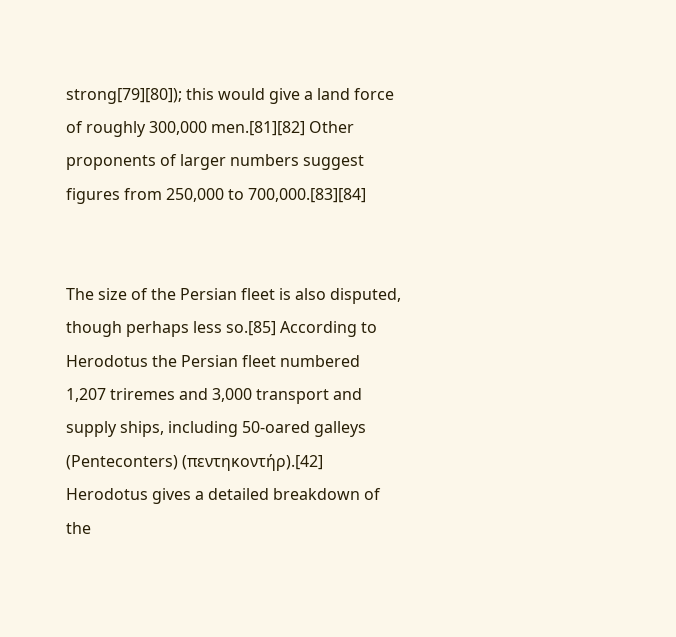strong[79][80]); this would give a land force of roughly 300,000 men.[81][82] Other proponents of larger numbers suggest figures from 250,000 to 700,000.[83][84]


The size of the Persian fleet is also disputed, though perhaps less so.[85] According to Herodotus the Persian fleet numbered 1,207 triremes and 3,000 transport and supply ships, including 50-oared galleys (Penteconters) (πεντηκοντήρ).[42] Herodotus gives a detailed breakdown of the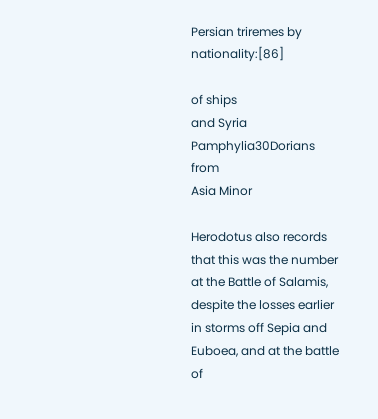Persian triremes by nationality:[86]

of ships
and Syria
Pamphylia30Dorians from
Asia Minor

Herodotus also records that this was the number at the Battle of Salamis, despite the losses earlier in storms off Sepia and Euboea, and at the battle of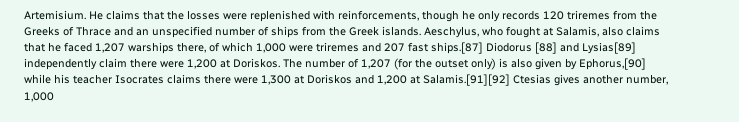Artemisium. He claims that the losses were replenished with reinforcements, though he only records 120 triremes from the Greeks of Thrace and an unspecified number of ships from the Greek islands. Aeschylus, who fought at Salamis, also claims that he faced 1,207 warships there, of which 1,000 were triremes and 207 fast ships.[87] Diodorus [88] and Lysias[89] independently claim there were 1,200 at Doriskos. The number of 1,207 (for the outset only) is also given by Ephorus,[90] while his teacher Isocrates claims there were 1,300 at Doriskos and 1,200 at Salamis.[91][92] Ctesias gives another number, 1,000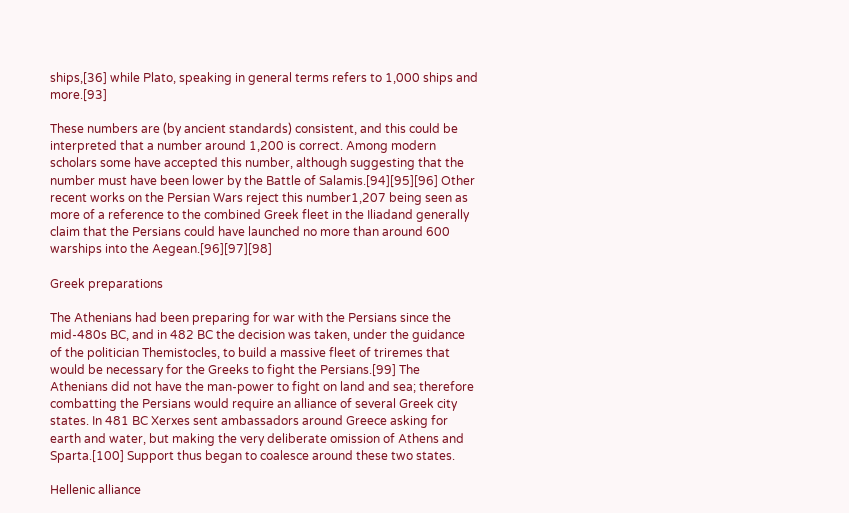ships,[36] while Plato, speaking in general terms refers to 1,000 ships and more.[93]

These numbers are (by ancient standards) consistent, and this could be interpreted that a number around 1,200 is correct. Among modern scholars some have accepted this number, although suggesting that the number must have been lower by the Battle of Salamis.[94][95][96] Other recent works on the Persian Wars reject this number1,207 being seen as more of a reference to the combined Greek fleet in the Iliadand generally claim that the Persians could have launched no more than around 600 warships into the Aegean.[96][97][98]

Greek preparations

The Athenians had been preparing for war with the Persians since the mid-480s BC, and in 482 BC the decision was taken, under the guidance of the politician Themistocles, to build a massive fleet of triremes that would be necessary for the Greeks to fight the Persians.[99] The Athenians did not have the man-power to fight on land and sea; therefore combatting the Persians would require an alliance of several Greek city states. In 481 BC Xerxes sent ambassadors around Greece asking for earth and water, but making the very deliberate omission of Athens and Sparta.[100] Support thus began to coalesce around these two states.

Hellenic alliance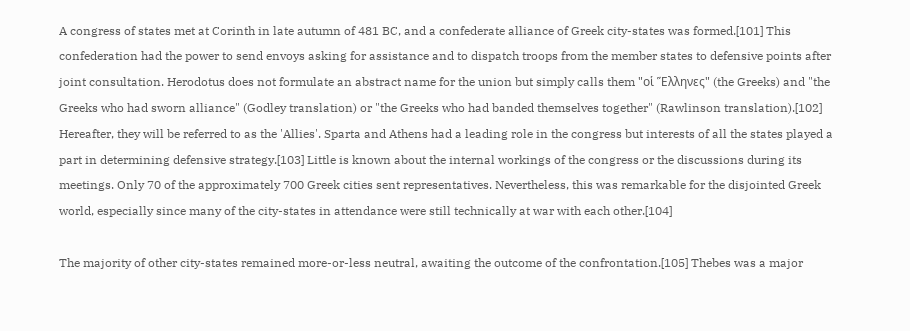A congress of states met at Corinth in late autumn of 481 BC, and a confederate alliance of Greek city-states was formed.[101] This confederation had the power to send envoys asking for assistance and to dispatch troops from the member states to defensive points after joint consultation. Herodotus does not formulate an abstract name for the union but simply calls them "οἱ Ἕλληνες" (the Greeks) and "the Greeks who had sworn alliance" (Godley translation) or "the Greeks who had banded themselves together" (Rawlinson translation).[102] Hereafter, they will be referred to as the 'Allies'. Sparta and Athens had a leading role in the congress but interests of all the states played a part in determining defensive strategy.[103] Little is known about the internal workings of the congress or the discussions during its meetings. Only 70 of the approximately 700 Greek cities sent representatives. Nevertheless, this was remarkable for the disjointed Greek world, especially since many of the city-states in attendance were still technically at war with each other.[104]

The majority of other city-states remained more-or-less neutral, awaiting the outcome of the confrontation.[105] Thebes was a major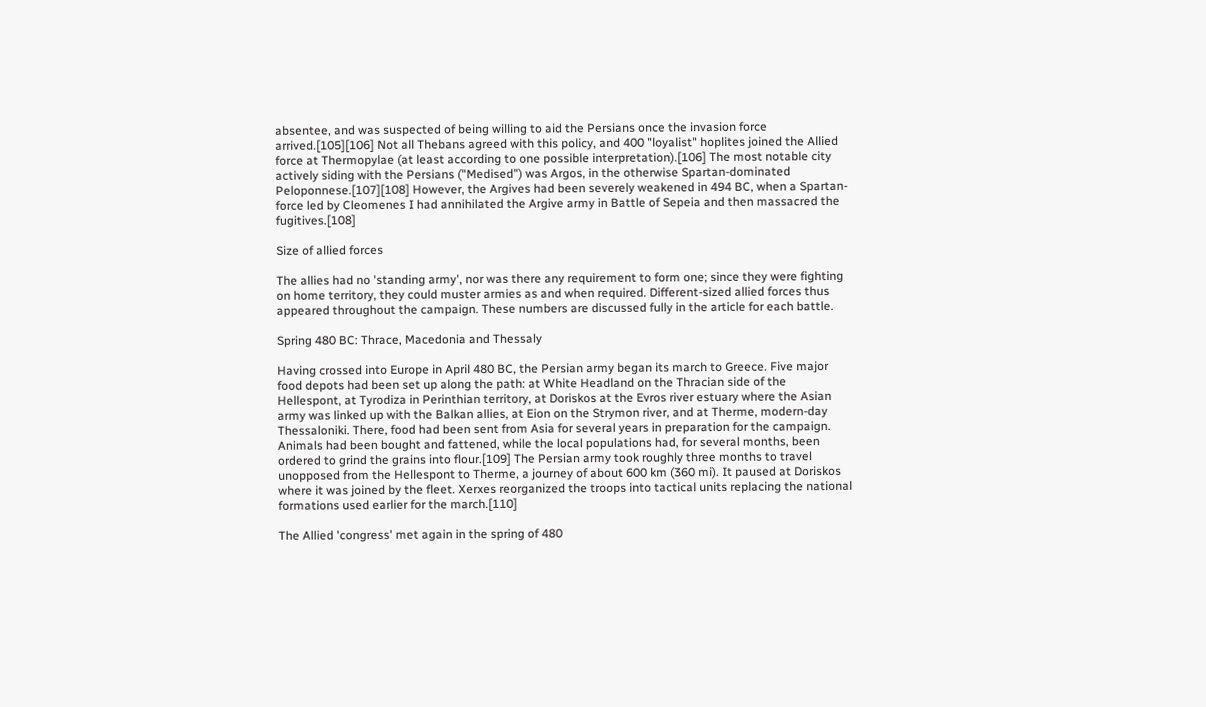absentee, and was suspected of being willing to aid the Persians once the invasion force arrived.[105][106] Not all Thebans agreed with this policy, and 400 "loyalist" hoplites joined the Allied force at Thermopylae (at least according to one possible interpretation).[106] The most notable city actively siding with the Persians ("Medised") was Argos, in the otherwise Spartan-dominated Peloponnese.[107][108] However, the Argives had been severely weakened in 494 BC, when a Spartan-force led by Cleomenes I had annihilated the Argive army in Battle of Sepeia and then massacred the fugitives.[108]

Size of allied forces

The allies had no 'standing army', nor was there any requirement to form one; since they were fighting on home territory, they could muster armies as and when required. Different-sized allied forces thus appeared throughout the campaign. These numbers are discussed fully in the article for each battle.

Spring 480 BC: Thrace, Macedonia and Thessaly

Having crossed into Europe in April 480 BC, the Persian army began its march to Greece. Five major food depots had been set up along the path: at White Headland on the Thracian side of the Hellespont, at Tyrodiza in Perinthian territory, at Doriskos at the Evros river estuary where the Asian army was linked up with the Balkan allies, at Eion on the Strymon river, and at Therme, modern-day Thessaloniki. There, food had been sent from Asia for several years in preparation for the campaign. Animals had been bought and fattened, while the local populations had, for several months, been ordered to grind the grains into flour.[109] The Persian army took roughly three months to travel unopposed from the Hellespont to Therme, a journey of about 600 km (360 mi). It paused at Doriskos where it was joined by the fleet. Xerxes reorganized the troops into tactical units replacing the national formations used earlier for the march.[110]

The Allied 'congress' met again in the spring of 480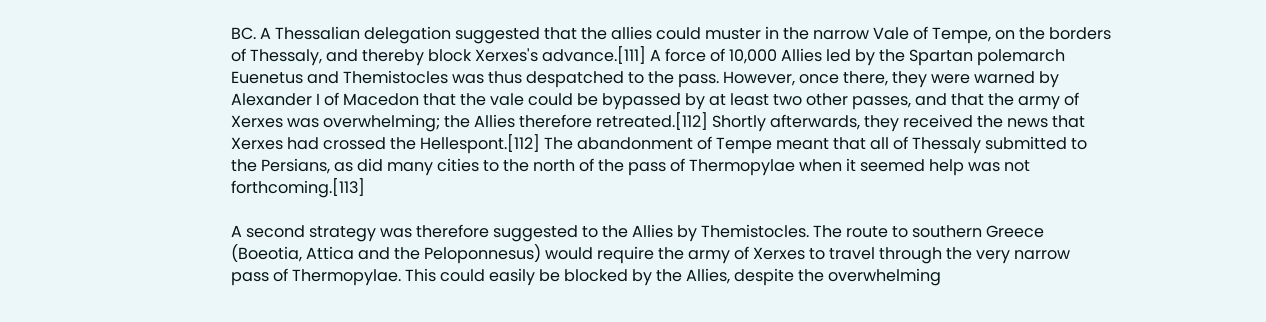BC. A Thessalian delegation suggested that the allies could muster in the narrow Vale of Tempe, on the borders of Thessaly, and thereby block Xerxes's advance.[111] A force of 10,000 Allies led by the Spartan polemarch Euenetus and Themistocles was thus despatched to the pass. However, once there, they were warned by Alexander I of Macedon that the vale could be bypassed by at least two other passes, and that the army of Xerxes was overwhelming; the Allies therefore retreated.[112] Shortly afterwards, they received the news that Xerxes had crossed the Hellespont.[112] The abandonment of Tempe meant that all of Thessaly submitted to the Persians, as did many cities to the north of the pass of Thermopylae when it seemed help was not forthcoming.[113]

A second strategy was therefore suggested to the Allies by Themistocles. The route to southern Greece (Boeotia, Attica and the Peloponnesus) would require the army of Xerxes to travel through the very narrow pass of Thermopylae. This could easily be blocked by the Allies, despite the overwhelming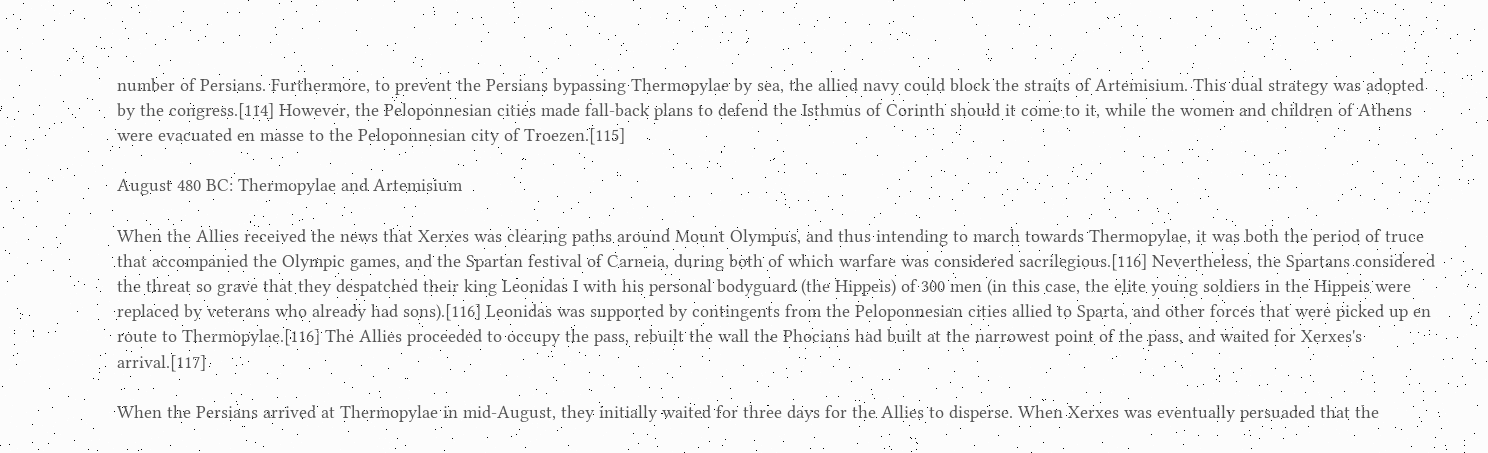number of Persians. Furthermore, to prevent the Persians bypassing Thermopylae by sea, the allied navy could block the straits of Artemisium. This dual strategy was adopted by the congress.[114] However, the Peloponnesian cities made fall-back plans to defend the Isthmus of Corinth should it come to it, while the women and children of Athens were evacuated en masse to the Peloponnesian city of Troezen.[115]

August 480 BC: Thermopylae and Artemisium

When the Allies received the news that Xerxes was clearing paths around Mount Olympus, and thus intending to march towards Thermopylae, it was both the period of truce that accompanied the Olympic games, and the Spartan festival of Carneia, during both of which warfare was considered sacrilegious.[116] Nevertheless, the Spartans considered the threat so grave that they despatched their king Leonidas I with his personal bodyguard (the Hippeis) of 300 men (in this case, the elite young soldiers in the Hippeis were replaced by veterans who already had sons).[116] Leonidas was supported by contingents from the Peloponnesian cities allied to Sparta, and other forces that were picked up en route to Thermopylae.[116] The Allies proceeded to occupy the pass, rebuilt the wall the Phocians had built at the narrowest point of the pass, and waited for Xerxes's arrival.[117]

When the Persians arrived at Thermopylae in mid-August, they initially waited for three days for the Allies to disperse. When Xerxes was eventually persuaded that the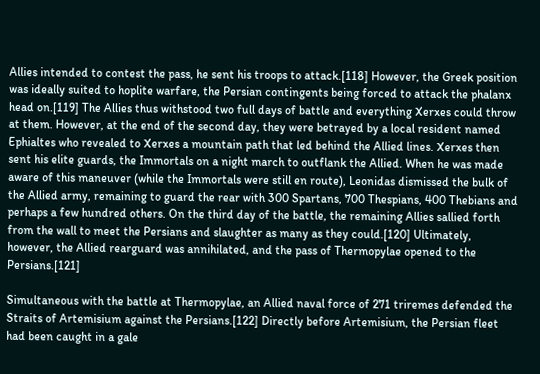Allies intended to contest the pass, he sent his troops to attack.[118] However, the Greek position was ideally suited to hoplite warfare, the Persian contingents being forced to attack the phalanx head on.[119] The Allies thus withstood two full days of battle and everything Xerxes could throw at them. However, at the end of the second day, they were betrayed by a local resident named Ephialtes who revealed to Xerxes a mountain path that led behind the Allied lines. Xerxes then sent his elite guards, the Immortals on a night march to outflank the Allied. When he was made aware of this maneuver (while the Immortals were still en route), Leonidas dismissed the bulk of the Allied army, remaining to guard the rear with 300 Spartans, 700 Thespians, 400 Thebians and perhaps a few hundred others. On the third day of the battle, the remaining Allies sallied forth from the wall to meet the Persians and slaughter as many as they could.[120] Ultimately, however, the Allied rearguard was annihilated, and the pass of Thermopylae opened to the Persians.[121]

Simultaneous with the battle at Thermopylae, an Allied naval force of 271 triremes defended the Straits of Artemisium against the Persians.[122] Directly before Artemisium, the Persian fleet had been caught in a gale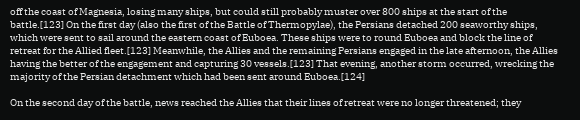off the coast of Magnesia, losing many ships, but could still probably muster over 800 ships at the start of the battle.[123] On the first day (also the first of the Battle of Thermopylae), the Persians detached 200 seaworthy ships, which were sent to sail around the eastern coast of Euboea. These ships were to round Euboea and block the line of retreat for the Allied fleet.[123] Meanwhile, the Allies and the remaining Persians engaged in the late afternoon, the Allies having the better of the engagement and capturing 30 vessels.[123] That evening, another storm occurred, wrecking the majority of the Persian detachment which had been sent around Euboea.[124]

On the second day of the battle, news reached the Allies that their lines of retreat were no longer threatened; they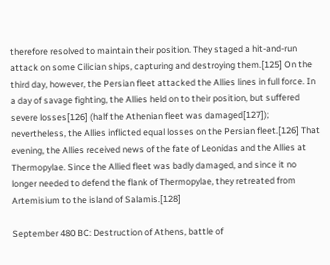therefore resolved to maintain their position. They staged a hit-and-run attack on some Cilician ships, capturing and destroying them.[125] On the third day, however, the Persian fleet attacked the Allies lines in full force. In a day of savage fighting, the Allies held on to their position, but suffered severe losses[126] (half the Athenian fleet was damaged[127]); nevertheless, the Allies inflicted equal losses on the Persian fleet.[126] That evening, the Allies received news of the fate of Leonidas and the Allies at Thermopylae. Since the Allied fleet was badly damaged, and since it no longer needed to defend the flank of Thermopylae, they retreated from Artemisium to the island of Salamis.[128]

September 480 BC: Destruction of Athens, battle of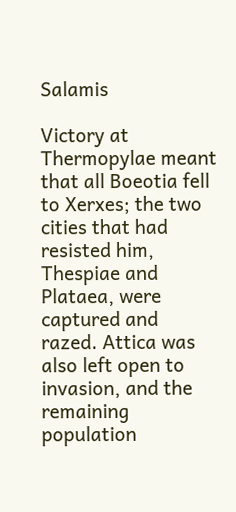Salamis

Victory at Thermopylae meant that all Boeotia fell to Xerxes; the two cities that had resisted him, Thespiae and Plataea, were captured and razed. Attica was also left open to invasion, and the remaining population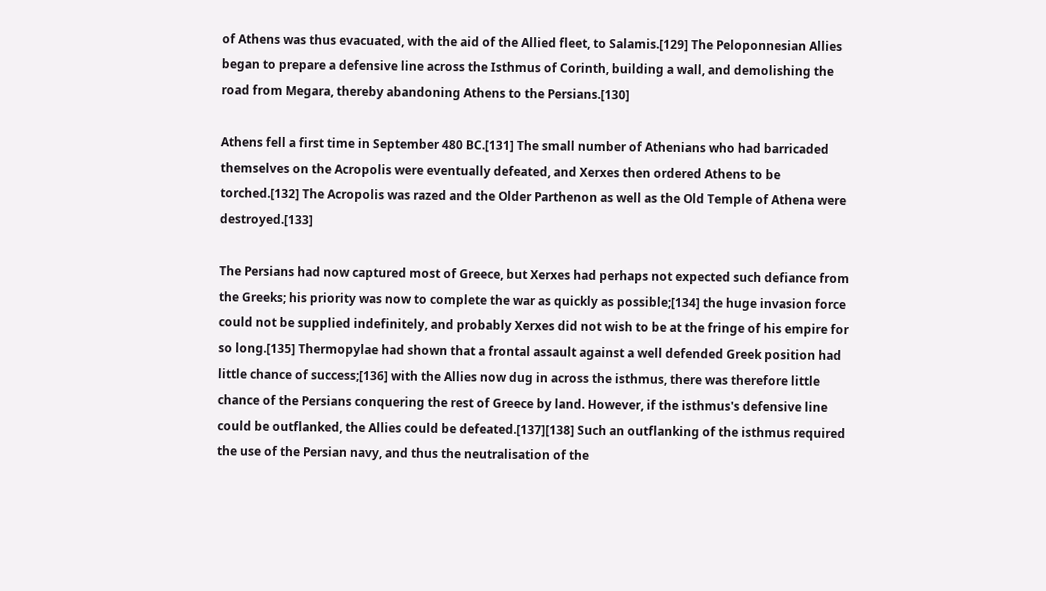of Athens was thus evacuated, with the aid of the Allied fleet, to Salamis.[129] The Peloponnesian Allies began to prepare a defensive line across the Isthmus of Corinth, building a wall, and demolishing the road from Megara, thereby abandoning Athens to the Persians.[130]

Athens fell a first time in September 480 BC.[131] The small number of Athenians who had barricaded themselves on the Acropolis were eventually defeated, and Xerxes then ordered Athens to be torched.[132] The Acropolis was razed and the Older Parthenon as well as the Old Temple of Athena were destroyed.[133]

The Persians had now captured most of Greece, but Xerxes had perhaps not expected such defiance from the Greeks; his priority was now to complete the war as quickly as possible;[134] the huge invasion force could not be supplied indefinitely, and probably Xerxes did not wish to be at the fringe of his empire for so long.[135] Thermopylae had shown that a frontal assault against a well defended Greek position had little chance of success;[136] with the Allies now dug in across the isthmus, there was therefore little chance of the Persians conquering the rest of Greece by land. However, if the isthmus's defensive line could be outflanked, the Allies could be defeated.[137][138] Such an outflanking of the isthmus required the use of the Persian navy, and thus the neutralisation of the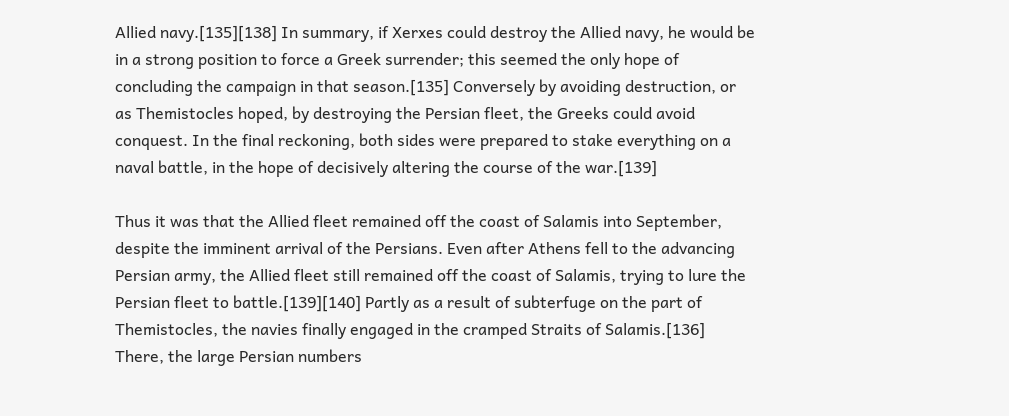Allied navy.[135][138] In summary, if Xerxes could destroy the Allied navy, he would be in a strong position to force a Greek surrender; this seemed the only hope of concluding the campaign in that season.[135] Conversely by avoiding destruction, or as Themistocles hoped, by destroying the Persian fleet, the Greeks could avoid conquest. In the final reckoning, both sides were prepared to stake everything on a naval battle, in the hope of decisively altering the course of the war.[139]

Thus it was that the Allied fleet remained off the coast of Salamis into September, despite the imminent arrival of the Persians. Even after Athens fell to the advancing Persian army, the Allied fleet still remained off the coast of Salamis, trying to lure the Persian fleet to battle.[139][140] Partly as a result of subterfuge on the part of Themistocles, the navies finally engaged in the cramped Straits of Salamis.[136] There, the large Persian numbers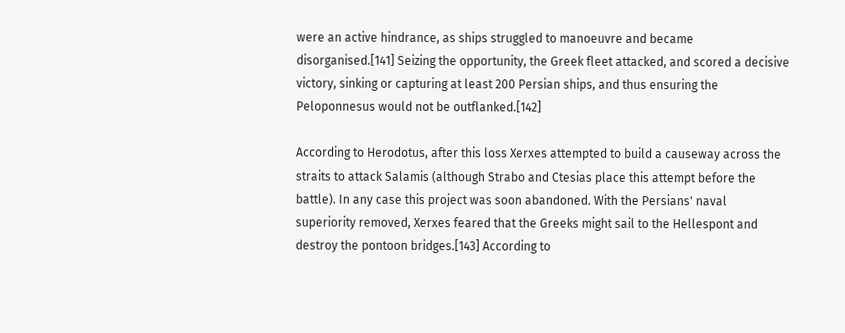were an active hindrance, as ships struggled to manoeuvre and became disorganised.[141] Seizing the opportunity, the Greek fleet attacked, and scored a decisive victory, sinking or capturing at least 200 Persian ships, and thus ensuring the Peloponnesus would not be outflanked.[142]

According to Herodotus, after this loss Xerxes attempted to build a causeway across the straits to attack Salamis (although Strabo and Ctesias place this attempt before the battle). In any case this project was soon abandoned. With the Persians' naval superiority removed, Xerxes feared that the Greeks might sail to the Hellespont and destroy the pontoon bridges.[143] According to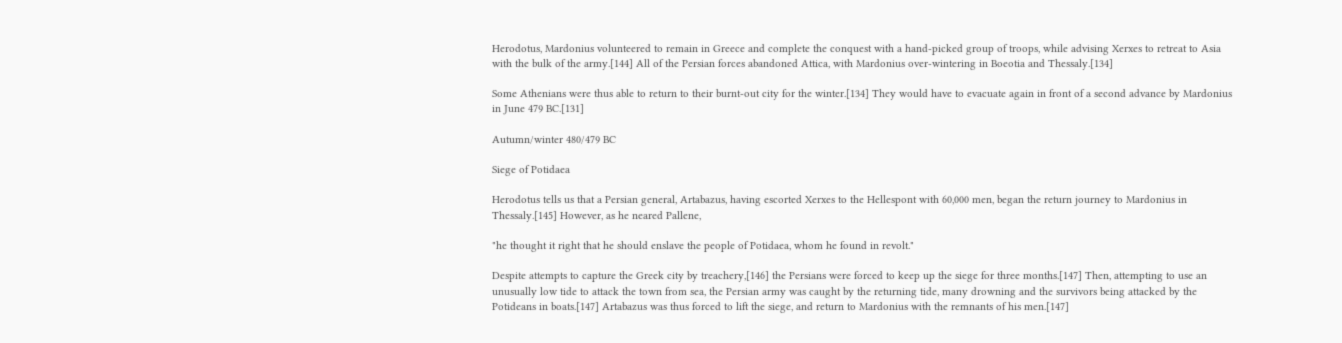Herodotus, Mardonius volunteered to remain in Greece and complete the conquest with a hand-picked group of troops, while advising Xerxes to retreat to Asia with the bulk of the army.[144] All of the Persian forces abandoned Attica, with Mardonius over-wintering in Boeotia and Thessaly.[134]

Some Athenians were thus able to return to their burnt-out city for the winter.[134] They would have to evacuate again in front of a second advance by Mardonius in June 479 BC.[131]

Autumn/winter 480/479 BC

Siege of Potidaea

Herodotus tells us that a Persian general, Artabazus, having escorted Xerxes to the Hellespont with 60,000 men, began the return journey to Mardonius in Thessaly.[145] However, as he neared Pallene,

"he thought it right that he should enslave the people of Potidaea, whom he found in revolt."

Despite attempts to capture the Greek city by treachery,[146] the Persians were forced to keep up the siege for three months.[147] Then, attempting to use an unusually low tide to attack the town from sea, the Persian army was caught by the returning tide, many drowning and the survivors being attacked by the Potideans in boats.[147] Artabazus was thus forced to lift the siege, and return to Mardonius with the remnants of his men.[147]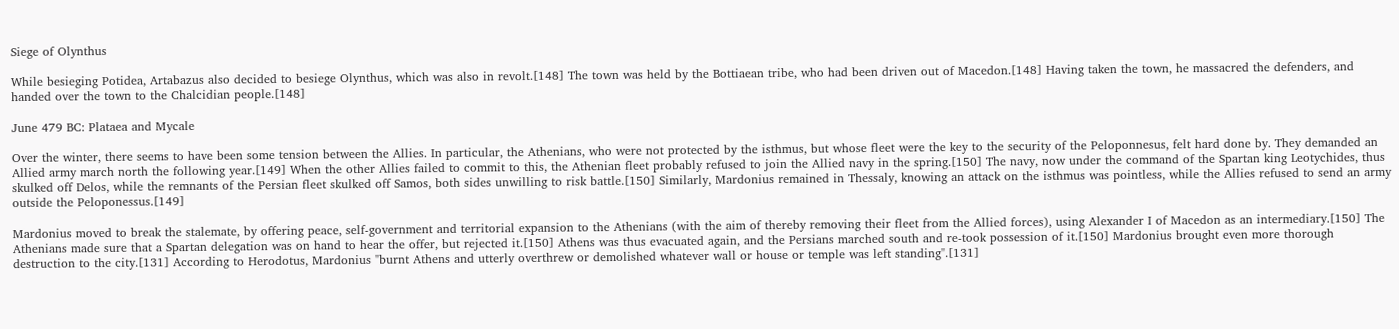Siege of Olynthus

While besieging Potidea, Artabazus also decided to besiege Olynthus, which was also in revolt.[148] The town was held by the Bottiaean tribe, who had been driven out of Macedon.[148] Having taken the town, he massacred the defenders, and handed over the town to the Chalcidian people.[148]

June 479 BC: Plataea and Mycale

Over the winter, there seems to have been some tension between the Allies. In particular, the Athenians, who were not protected by the isthmus, but whose fleet were the key to the security of the Peloponnesus, felt hard done by. They demanded an Allied army march north the following year.[149] When the other Allies failed to commit to this, the Athenian fleet probably refused to join the Allied navy in the spring.[150] The navy, now under the command of the Spartan king Leotychides, thus skulked off Delos, while the remnants of the Persian fleet skulked off Samos, both sides unwilling to risk battle.[150] Similarly, Mardonius remained in Thessaly, knowing an attack on the isthmus was pointless, while the Allies refused to send an army outside the Peloponessus.[149]

Mardonius moved to break the stalemate, by offering peace, self-government and territorial expansion to the Athenians (with the aim of thereby removing their fleet from the Allied forces), using Alexander I of Macedon as an intermediary.[150] The Athenians made sure that a Spartan delegation was on hand to hear the offer, but rejected it.[150] Athens was thus evacuated again, and the Persians marched south and re-took possession of it.[150] Mardonius brought even more thorough destruction to the city.[131] According to Herodotus, Mardonius "burnt Athens and utterly overthrew or demolished whatever wall or house or temple was left standing".[131]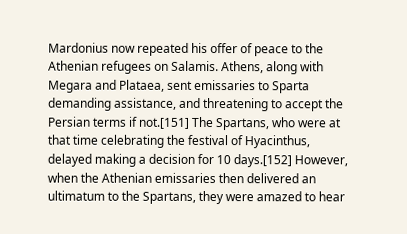Mardonius now repeated his offer of peace to the Athenian refugees on Salamis. Athens, along with Megara and Plataea, sent emissaries to Sparta demanding assistance, and threatening to accept the Persian terms if not.[151] The Spartans, who were at that time celebrating the festival of Hyacinthus, delayed making a decision for 10 days.[152] However, when the Athenian emissaries then delivered an ultimatum to the Spartans, they were amazed to hear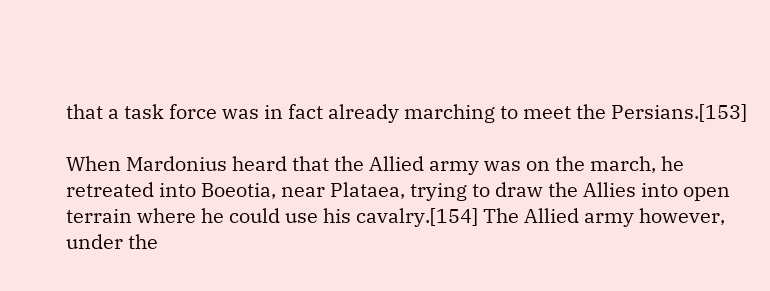that a task force was in fact already marching to meet the Persians.[153]

When Mardonius heard that the Allied army was on the march, he retreated into Boeotia, near Plataea, trying to draw the Allies into open terrain where he could use his cavalry.[154] The Allied army however, under the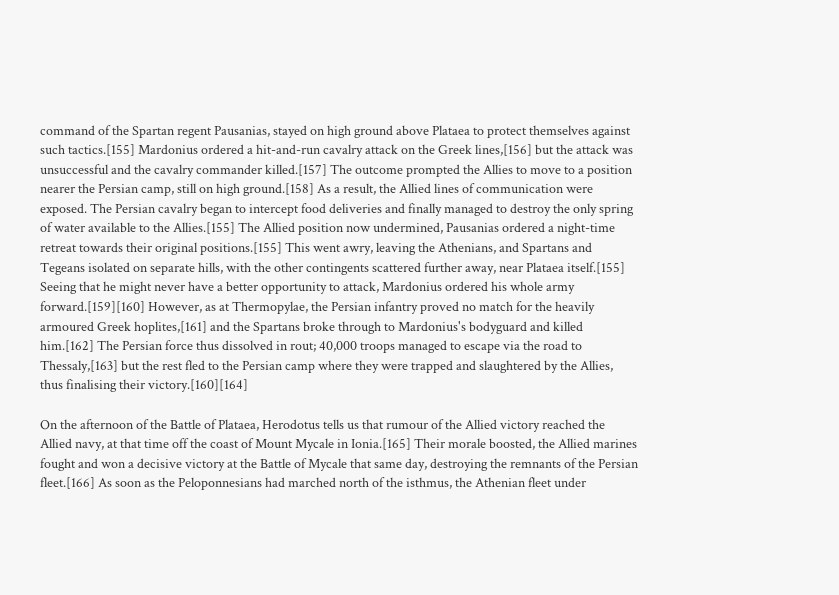command of the Spartan regent Pausanias, stayed on high ground above Plataea to protect themselves against such tactics.[155] Mardonius ordered a hit-and-run cavalry attack on the Greek lines,[156] but the attack was unsuccessful and the cavalry commander killed.[157] The outcome prompted the Allies to move to a position nearer the Persian camp, still on high ground.[158] As a result, the Allied lines of communication were exposed. The Persian cavalry began to intercept food deliveries and finally managed to destroy the only spring of water available to the Allies.[155] The Allied position now undermined, Pausanias ordered a night-time retreat towards their original positions.[155] This went awry, leaving the Athenians, and Spartans and Tegeans isolated on separate hills, with the other contingents scattered further away, near Plataea itself.[155] Seeing that he might never have a better opportunity to attack, Mardonius ordered his whole army forward.[159][160] However, as at Thermopylae, the Persian infantry proved no match for the heavily armoured Greek hoplites,[161] and the Spartans broke through to Mardonius's bodyguard and killed him.[162] The Persian force thus dissolved in rout; 40,000 troops managed to escape via the road to Thessaly,[163] but the rest fled to the Persian camp where they were trapped and slaughtered by the Allies, thus finalising their victory.[160][164]

On the afternoon of the Battle of Plataea, Herodotus tells us that rumour of the Allied victory reached the Allied navy, at that time off the coast of Mount Mycale in Ionia.[165] Their morale boosted, the Allied marines fought and won a decisive victory at the Battle of Mycale that same day, destroying the remnants of the Persian fleet.[166] As soon as the Peloponnesians had marched north of the isthmus, the Athenian fleet under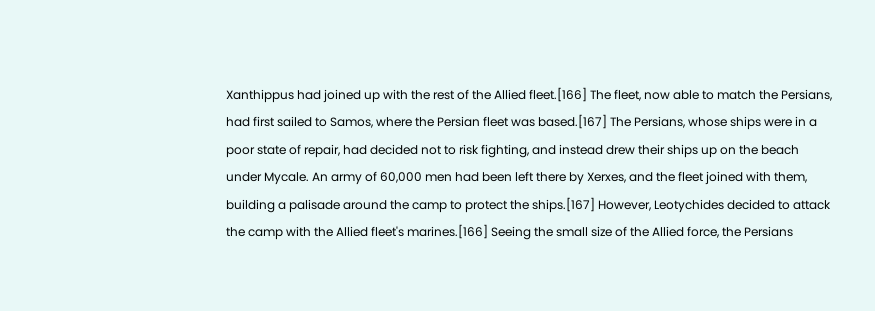Xanthippus had joined up with the rest of the Allied fleet.[166] The fleet, now able to match the Persians, had first sailed to Samos, where the Persian fleet was based.[167] The Persians, whose ships were in a poor state of repair, had decided not to risk fighting, and instead drew their ships up on the beach under Mycale. An army of 60,000 men had been left there by Xerxes, and the fleet joined with them, building a palisade around the camp to protect the ships.[167] However, Leotychides decided to attack the camp with the Allied fleet's marines.[166] Seeing the small size of the Allied force, the Persians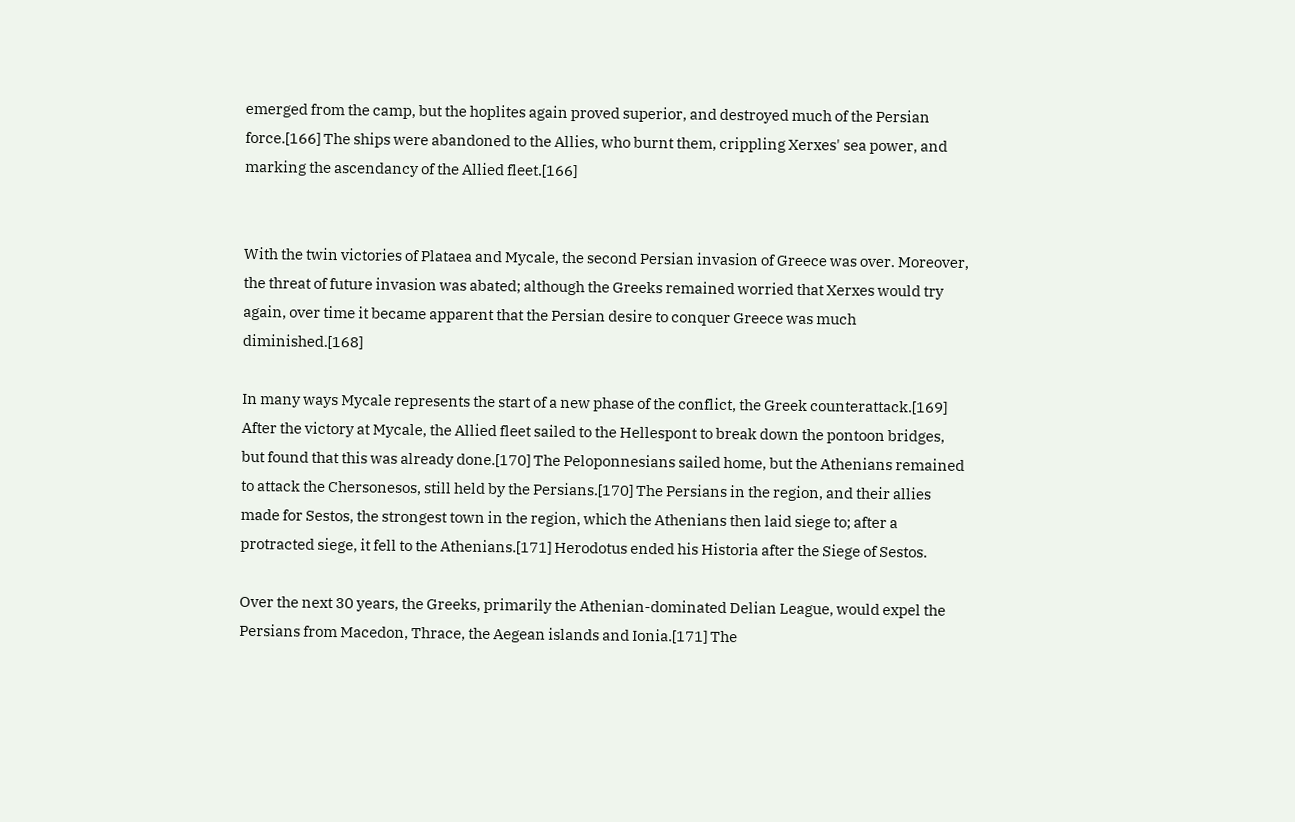emerged from the camp, but the hoplites again proved superior, and destroyed much of the Persian force.[166] The ships were abandoned to the Allies, who burnt them, crippling Xerxes' sea power, and marking the ascendancy of the Allied fleet.[166]


With the twin victories of Plataea and Mycale, the second Persian invasion of Greece was over. Moreover, the threat of future invasion was abated; although the Greeks remained worried that Xerxes would try again, over time it became apparent that the Persian desire to conquer Greece was much diminished.[168]

In many ways Mycale represents the start of a new phase of the conflict, the Greek counterattack.[169] After the victory at Mycale, the Allied fleet sailed to the Hellespont to break down the pontoon bridges, but found that this was already done.[170] The Peloponnesians sailed home, but the Athenians remained to attack the Chersonesos, still held by the Persians.[170] The Persians in the region, and their allies made for Sestos, the strongest town in the region, which the Athenians then laid siege to; after a protracted siege, it fell to the Athenians.[171] Herodotus ended his Historia after the Siege of Sestos.

Over the next 30 years, the Greeks, primarily the Athenian-dominated Delian League, would expel the Persians from Macedon, Thrace, the Aegean islands and Ionia.[171] The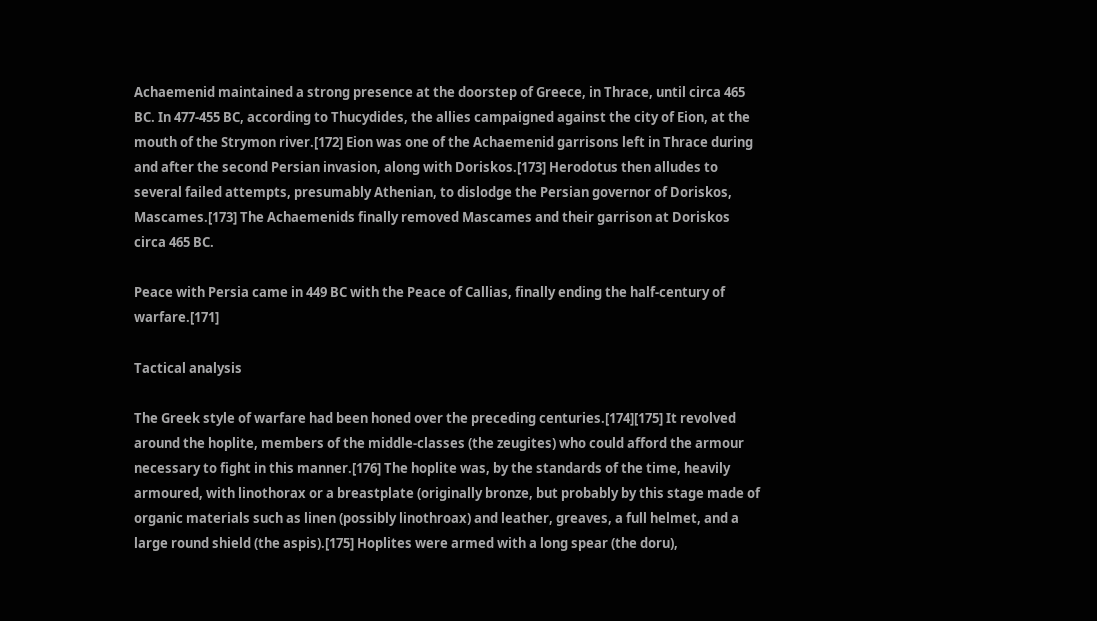Achaemenid maintained a strong presence at the doorstep of Greece, in Thrace, until circa 465 BC. In 477-455 BC, according to Thucydides, the allies campaigned against the city of Eion, at the mouth of the Strymon river.[172] Eion was one of the Achaemenid garrisons left in Thrace during and after the second Persian invasion, along with Doriskos.[173] Herodotus then alludes to several failed attempts, presumably Athenian, to dislodge the Persian governor of Doriskos, Mascames.[173] The Achaemenids finally removed Mascames and their garrison at Doriskos circa 465 BC.

Peace with Persia came in 449 BC with the Peace of Callias, finally ending the half-century of warfare.[171]

Tactical analysis

The Greek style of warfare had been honed over the preceding centuries.[174][175] It revolved around the hoplite, members of the middle-classes (the zeugites) who could afford the armour necessary to fight in this manner.[176] The hoplite was, by the standards of the time, heavily armoured, with linothorax or a breastplate (originally bronze, but probably by this stage made of organic materials such as linen (possibly linothroax) and leather, greaves, a full helmet, and a large round shield (the aspis).[175] Hoplites were armed with a long spear (the doru),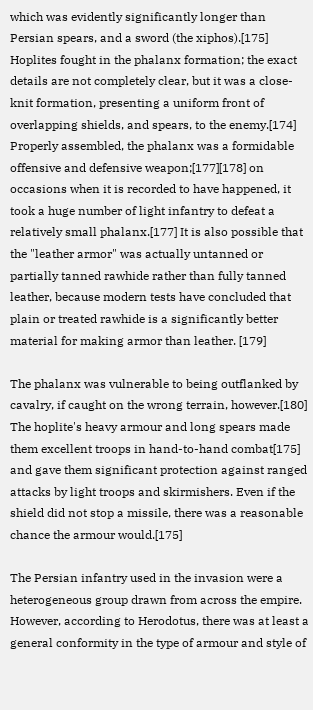which was evidently significantly longer than Persian spears, and a sword (the xiphos).[175] Hoplites fought in the phalanx formation; the exact details are not completely clear, but it was a close-knit formation, presenting a uniform front of overlapping shields, and spears, to the enemy.[174] Properly assembled, the phalanx was a formidable offensive and defensive weapon;[177][178] on occasions when it is recorded to have happened, it took a huge number of light infantry to defeat a relatively small phalanx.[177] It is also possible that the "leather armor" was actually untanned or partially tanned rawhide rather than fully tanned leather, because modern tests have concluded that plain or treated rawhide is a significantly better material for making armor than leather. [179]

The phalanx was vulnerable to being outflanked by cavalry, if caught on the wrong terrain, however.[180] The hoplite's heavy armour and long spears made them excellent troops in hand-to-hand combat[175] and gave them significant protection against ranged attacks by light troops and skirmishers. Even if the shield did not stop a missile, there was a reasonable chance the armour would.[175]

The Persian infantry used in the invasion were a heterogeneous group drawn from across the empire. However, according to Herodotus, there was at least a general conformity in the type of armour and style of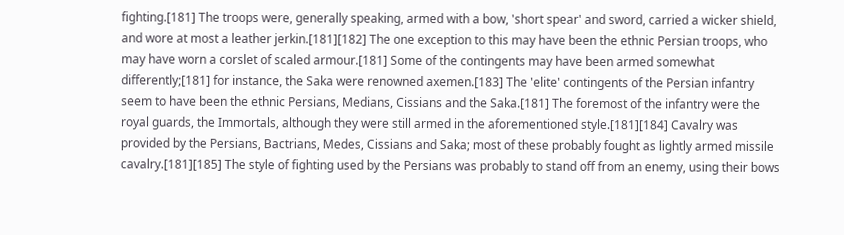fighting.[181] The troops were, generally speaking, armed with a bow, 'short spear' and sword, carried a wicker shield, and wore at most a leather jerkin.[181][182] The one exception to this may have been the ethnic Persian troops, who may have worn a corslet of scaled armour.[181] Some of the contingents may have been armed somewhat differently;[181] for instance, the Saka were renowned axemen.[183] The 'elite' contingents of the Persian infantry seem to have been the ethnic Persians, Medians, Cissians and the Saka.[181] The foremost of the infantry were the royal guards, the Immortals, although they were still armed in the aforementioned style.[181][184] Cavalry was provided by the Persians, Bactrians, Medes, Cissians and Saka; most of these probably fought as lightly armed missile cavalry.[181][185] The style of fighting used by the Persians was probably to stand off from an enemy, using their bows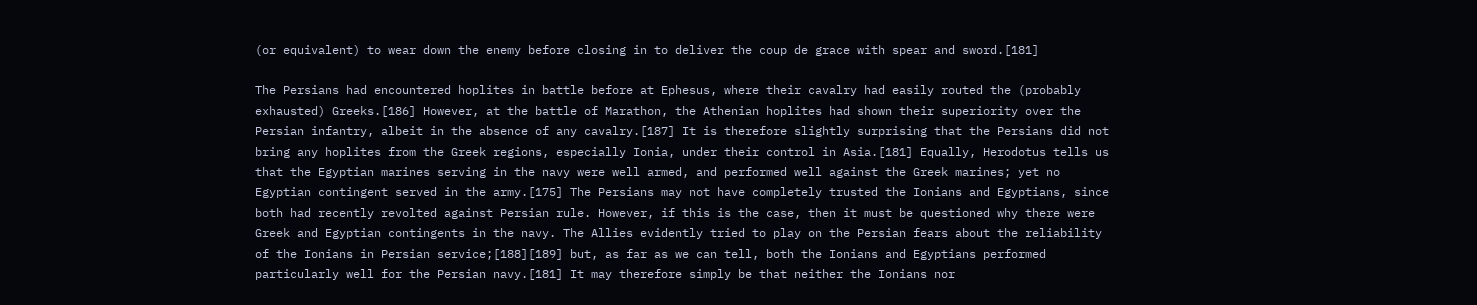(or equivalent) to wear down the enemy before closing in to deliver the coup de grace with spear and sword.[181]

The Persians had encountered hoplites in battle before at Ephesus, where their cavalry had easily routed the (probably exhausted) Greeks.[186] However, at the battle of Marathon, the Athenian hoplites had shown their superiority over the Persian infantry, albeit in the absence of any cavalry.[187] It is therefore slightly surprising that the Persians did not bring any hoplites from the Greek regions, especially Ionia, under their control in Asia.[181] Equally, Herodotus tells us that the Egyptian marines serving in the navy were well armed, and performed well against the Greek marines; yet no Egyptian contingent served in the army.[175] The Persians may not have completely trusted the Ionians and Egyptians, since both had recently revolted against Persian rule. However, if this is the case, then it must be questioned why there were Greek and Egyptian contingents in the navy. The Allies evidently tried to play on the Persian fears about the reliability of the Ionians in Persian service;[188][189] but, as far as we can tell, both the Ionians and Egyptians performed particularly well for the Persian navy.[181] It may therefore simply be that neither the Ionians nor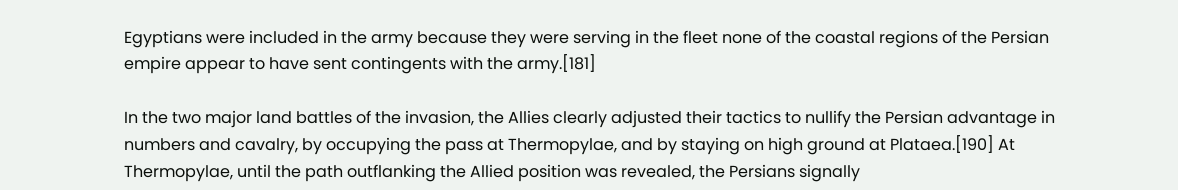Egyptians were included in the army because they were serving in the fleet none of the coastal regions of the Persian empire appear to have sent contingents with the army.[181]

In the two major land battles of the invasion, the Allies clearly adjusted their tactics to nullify the Persian advantage in numbers and cavalry, by occupying the pass at Thermopylae, and by staying on high ground at Plataea.[190] At Thermopylae, until the path outflanking the Allied position was revealed, the Persians signally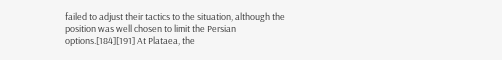failed to adjust their tactics to the situation, although the position was well chosen to limit the Persian options.[184][191] At Plataea, the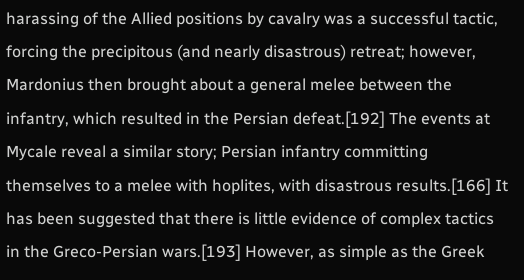harassing of the Allied positions by cavalry was a successful tactic, forcing the precipitous (and nearly disastrous) retreat; however, Mardonius then brought about a general melee between the infantry, which resulted in the Persian defeat.[192] The events at Mycale reveal a similar story; Persian infantry committing themselves to a melee with hoplites, with disastrous results.[166] It has been suggested that there is little evidence of complex tactics in the Greco-Persian wars.[193] However, as simple as the Greek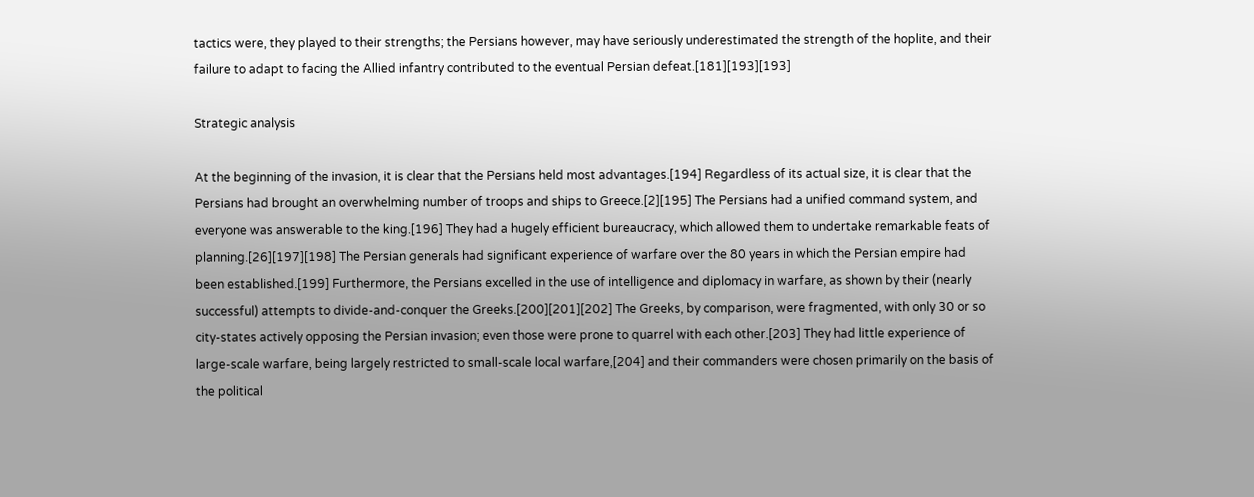tactics were, they played to their strengths; the Persians however, may have seriously underestimated the strength of the hoplite, and their failure to adapt to facing the Allied infantry contributed to the eventual Persian defeat.[181][193][193]

Strategic analysis

At the beginning of the invasion, it is clear that the Persians held most advantages.[194] Regardless of its actual size, it is clear that the Persians had brought an overwhelming number of troops and ships to Greece.[2][195] The Persians had a unified command system, and everyone was answerable to the king.[196] They had a hugely efficient bureaucracy, which allowed them to undertake remarkable feats of planning.[26][197][198] The Persian generals had significant experience of warfare over the 80 years in which the Persian empire had been established.[199] Furthermore, the Persians excelled in the use of intelligence and diplomacy in warfare, as shown by their (nearly successful) attempts to divide-and-conquer the Greeks.[200][201][202] The Greeks, by comparison, were fragmented, with only 30 or so city-states actively opposing the Persian invasion; even those were prone to quarrel with each other.[203] They had little experience of large-scale warfare, being largely restricted to small-scale local warfare,[204] and their commanders were chosen primarily on the basis of the political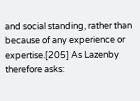and social standing, rather than because of any experience or expertise.[205] As Lazenby therefore asks: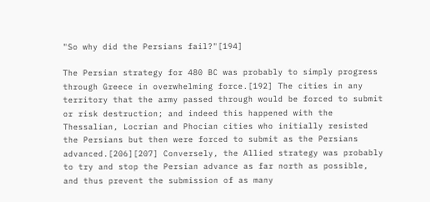"So why did the Persians fail?"[194]

The Persian strategy for 480 BC was probably to simply progress through Greece in overwhelming force.[192] The cities in any territory that the army passed through would be forced to submit or risk destruction; and indeed this happened with the Thessalian, Locrian and Phocian cities who initially resisted the Persians but then were forced to submit as the Persians advanced.[206][207] Conversely, the Allied strategy was probably to try and stop the Persian advance as far north as possible, and thus prevent the submission of as many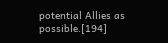potential Allies as possible.[194]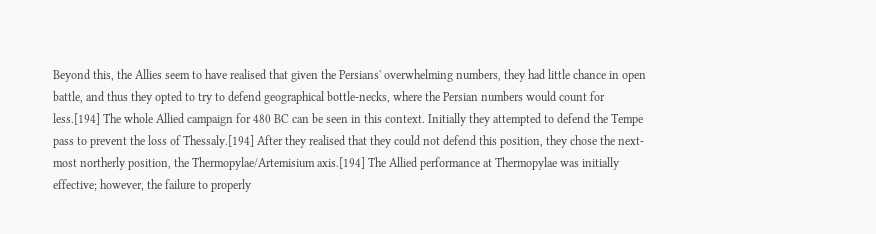Beyond this, the Allies seem to have realised that given the Persians' overwhelming numbers, they had little chance in open battle, and thus they opted to try to defend geographical bottle-necks, where the Persian numbers would count for less.[194] The whole Allied campaign for 480 BC can be seen in this context. Initially they attempted to defend the Tempe pass to prevent the loss of Thessaly.[194] After they realised that they could not defend this position, they chose the next-most northerly position, the Thermopylae/Artemisium axis.[194] The Allied performance at Thermopylae was initially effective; however, the failure to properly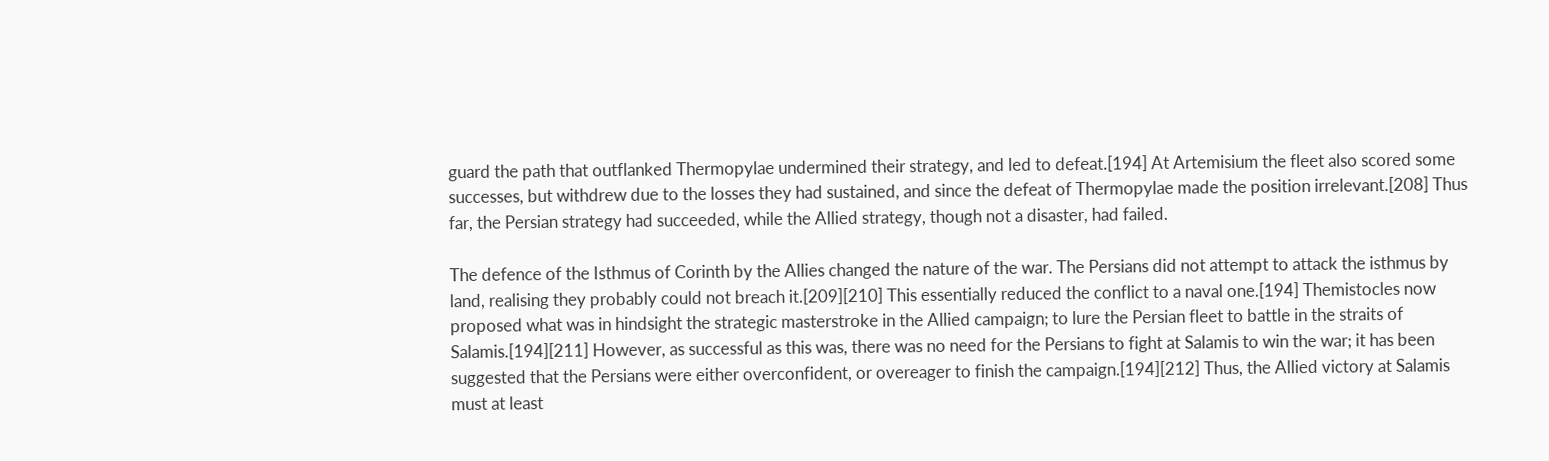guard the path that outflanked Thermopylae undermined their strategy, and led to defeat.[194] At Artemisium the fleet also scored some successes, but withdrew due to the losses they had sustained, and since the defeat of Thermopylae made the position irrelevant.[208] Thus far, the Persian strategy had succeeded, while the Allied strategy, though not a disaster, had failed.

The defence of the Isthmus of Corinth by the Allies changed the nature of the war. The Persians did not attempt to attack the isthmus by land, realising they probably could not breach it.[209][210] This essentially reduced the conflict to a naval one.[194] Themistocles now proposed what was in hindsight the strategic masterstroke in the Allied campaign; to lure the Persian fleet to battle in the straits of Salamis.[194][211] However, as successful as this was, there was no need for the Persians to fight at Salamis to win the war; it has been suggested that the Persians were either overconfident, or overeager to finish the campaign.[194][212] Thus, the Allied victory at Salamis must at least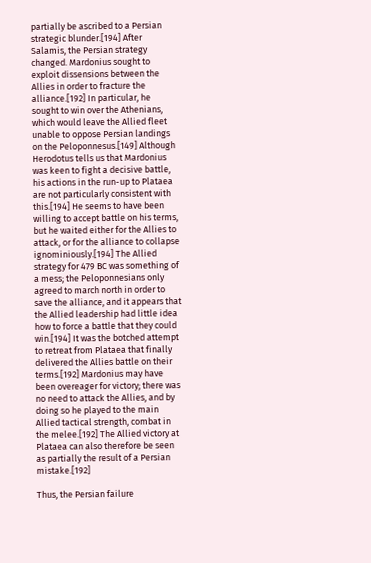partially be ascribed to a Persian strategic blunder.[194] After Salamis, the Persian strategy changed. Mardonius sought to exploit dissensions between the Allies in order to fracture the alliance.[192] In particular, he sought to win over the Athenians, which would leave the Allied fleet unable to oppose Persian landings on the Peloponnesus.[149] Although Herodotus tells us that Mardonius was keen to fight a decisive battle, his actions in the run-up to Plataea are not particularly consistent with this.[194] He seems to have been willing to accept battle on his terms, but he waited either for the Allies to attack, or for the alliance to collapse ignominiously.[194] The Allied strategy for 479 BC was something of a mess; the Peloponnesians only agreed to march north in order to save the alliance, and it appears that the Allied leadership had little idea how to force a battle that they could win.[194] It was the botched attempt to retreat from Plataea that finally delivered the Allies battle on their terms.[192] Mardonius may have been overeager for victory; there was no need to attack the Allies, and by doing so he played to the main Allied tactical strength, combat in the melee.[192] The Allied victory at Plataea can also therefore be seen as partially the result of a Persian mistake.[192]

Thus, the Persian failure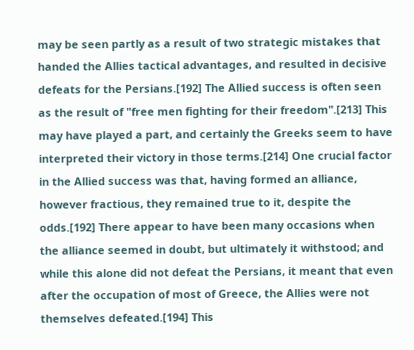may be seen partly as a result of two strategic mistakes that handed the Allies tactical advantages, and resulted in decisive defeats for the Persians.[192] The Allied success is often seen as the result of "free men fighting for their freedom".[213] This may have played a part, and certainly the Greeks seem to have interpreted their victory in those terms.[214] One crucial factor in the Allied success was that, having formed an alliance, however fractious, they remained true to it, despite the odds.[192] There appear to have been many occasions when the alliance seemed in doubt, but ultimately it withstood; and while this alone did not defeat the Persians, it meant that even after the occupation of most of Greece, the Allies were not themselves defeated.[194] This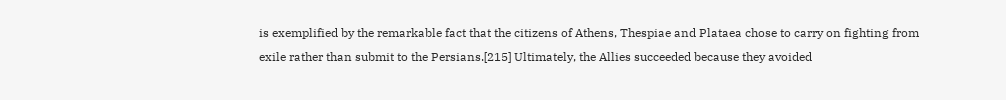is exemplified by the remarkable fact that the citizens of Athens, Thespiae and Plataea chose to carry on fighting from exile rather than submit to the Persians.[215] Ultimately, the Allies succeeded because they avoided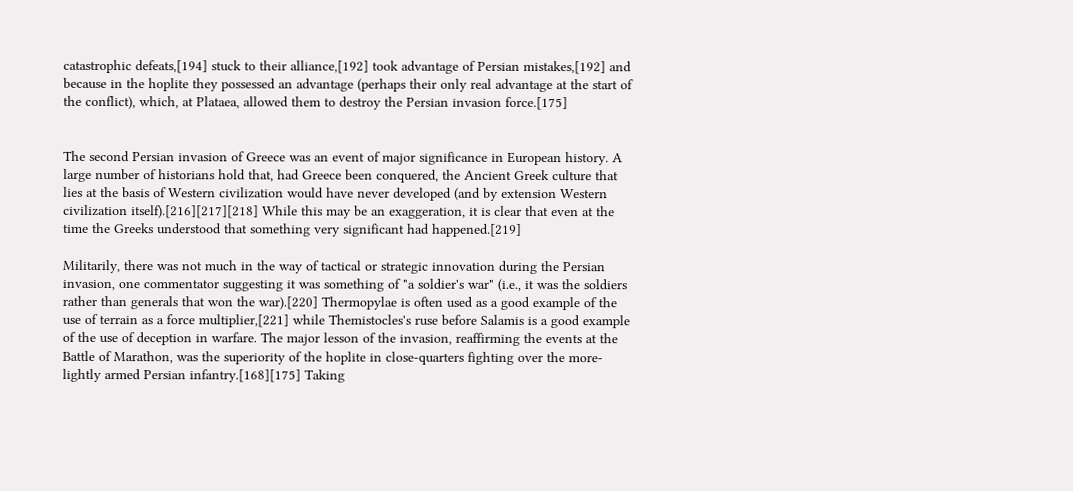catastrophic defeats,[194] stuck to their alliance,[192] took advantage of Persian mistakes,[192] and because in the hoplite they possessed an advantage (perhaps their only real advantage at the start of the conflict), which, at Plataea, allowed them to destroy the Persian invasion force.[175]


The second Persian invasion of Greece was an event of major significance in European history. A large number of historians hold that, had Greece been conquered, the Ancient Greek culture that lies at the basis of Western civilization would have never developed (and by extension Western civilization itself).[216][217][218] While this may be an exaggeration, it is clear that even at the time the Greeks understood that something very significant had happened.[219]

Militarily, there was not much in the way of tactical or strategic innovation during the Persian invasion, one commentator suggesting it was something of "a soldier's war" (i.e., it was the soldiers rather than generals that won the war).[220] Thermopylae is often used as a good example of the use of terrain as a force multiplier,[221] while Themistocles's ruse before Salamis is a good example of the use of deception in warfare. The major lesson of the invasion, reaffirming the events at the Battle of Marathon, was the superiority of the hoplite in close-quarters fighting over the more-lightly armed Persian infantry.[168][175] Taking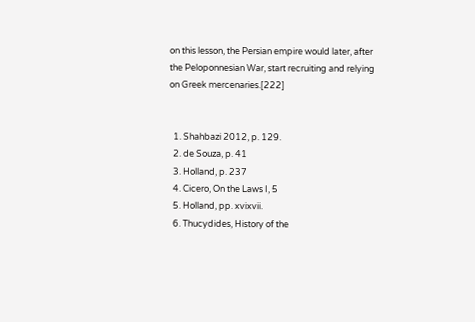on this lesson, the Persian empire would later, after the Peloponnesian War, start recruiting and relying on Greek mercenaries.[222]


  1. Shahbazi 2012, p. 129.
  2. de Souza, p. 41
  3. Holland, p. 237
  4. Cicero, On the Laws I, 5
  5. Holland, pp. xvixvii.
  6. Thucydides, History of the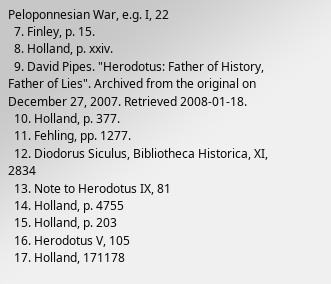Peloponnesian War, e.g. I, 22
  7. Finley, p. 15.
  8. Holland, p. xxiv.
  9. David Pipes. "Herodotus: Father of History, Father of Lies". Archived from the original on December 27, 2007. Retrieved 2008-01-18.
  10. Holland, p. 377.
  11. Fehling, pp. 1277.
  12. Diodorus Siculus, Bibliotheca Historica, XI, 2834
  13. Note to Herodotus IX, 81
  14. Holland, p. 4755
  15. Holland, p. 203
  16. Herodotus V, 105
  17. Holland, 171178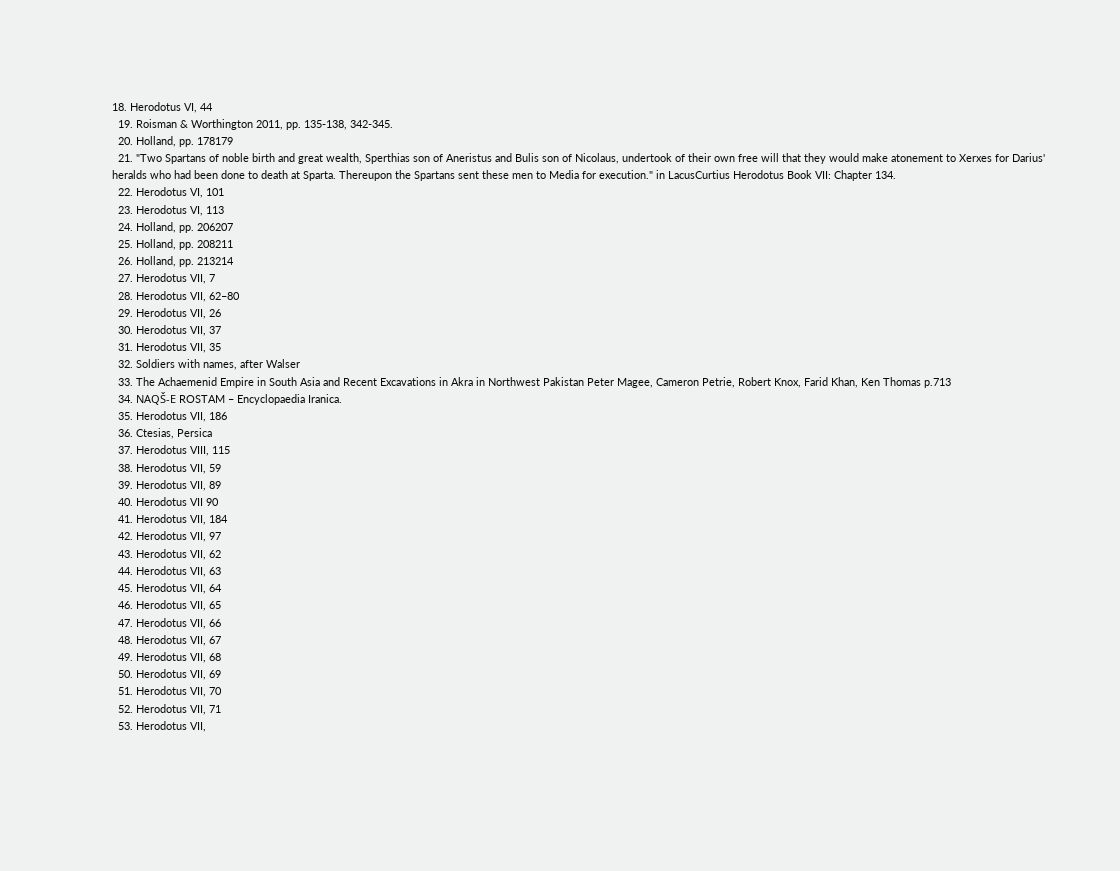18. Herodotus VI, 44
  19. Roisman & Worthington 2011, pp. 135-138, 342-345.
  20. Holland, pp. 178179
  21. "Two Spartans of noble birth and great wealth, Sperthias son of Aneristus and Bulis son of Nicolaus, undertook of their own free will that they would make atonement to Xerxes for Darius' heralds who had been done to death at Sparta. Thereupon the Spartans sent these men to Media for execution." in LacusCurtius Herodotus Book VII: Chapter 134.
  22. Herodotus VI, 101
  23. Herodotus VI, 113
  24. Holland, pp. 206207
  25. Holland, pp. 208211
  26. Holland, pp. 213214
  27. Herodotus VII, 7
  28. Herodotus VII, 62–80
  29. Herodotus VII, 26
  30. Herodotus VII, 37
  31. Herodotus VII, 35
  32. Soldiers with names, after Walser
  33. The Achaemenid Empire in South Asia and Recent Excavations in Akra in Northwest Pakistan Peter Magee, Cameron Petrie, Robert Knox, Farid Khan, Ken Thomas p.713
  34. NAQŠ-E ROSTAM – Encyclopaedia Iranica.
  35. Herodotus VII, 186
  36. Ctesias, Persica
  37. Herodotus VIII, 115
  38. Herodotus VII, 59
  39. Herodotus VII, 89
  40. Herodotus VII 90
  41. Herodotus VII, 184
  42. Herodotus VII, 97
  43. Herodotus VII, 62
  44. Herodotus VII, 63
  45. Herodotus VII, 64
  46. Herodotus VII, 65
  47. Herodotus VII, 66
  48. Herodotus VII, 67
  49. Herodotus VII, 68
  50. Herodotus VII, 69
  51. Herodotus VII, 70
  52. Herodotus VII, 71
  53. Herodotus VII,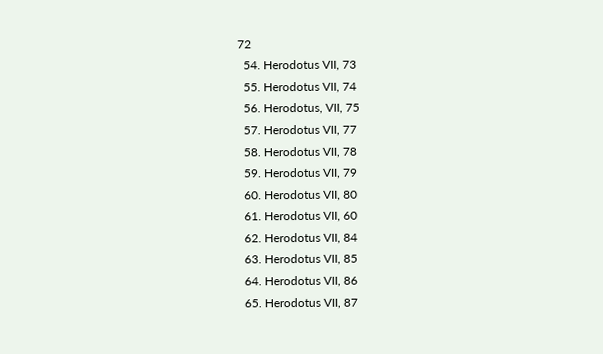72
  54. Herodotus VII, 73
  55. Herodotus VII, 74
  56. Herodotus, VII, 75
  57. Herodotus VII, 77
  58. Herodotus VII, 78
  59. Herodotus VII, 79
  60. Herodotus VII, 80
  61. Herodotus VII, 60
  62. Herodotus VII, 84
  63. Herodotus VII, 85
  64. Herodotus VII, 86
  65. Herodotus VII, 87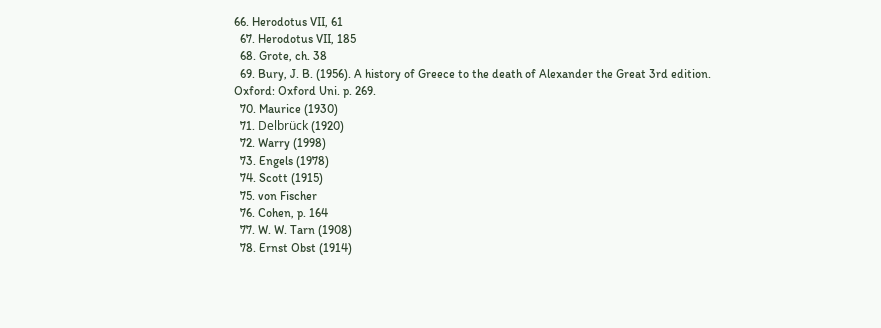66. Herodotus VII, 61
  67. Herodotus VII, 185
  68. Grote, ch. 38
  69. Bury, J. B. (1956). A history of Greece to the death of Alexander the Great 3rd edition. Oxford: Oxford Uni. p. 269.
  70. Maurice (1930)
  71. Delbrück (1920)
  72. Warry (1998)
  73. Engels (1978)
  74. Scott (1915)
  75. von Fischer
  76. Cohen, p. 164
  77. W. W. Tarn (1908)
  78. Ernst Obst (1914)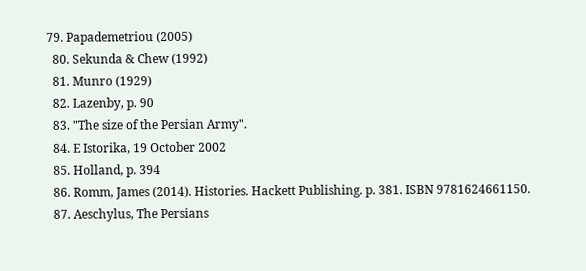79. Papademetriou (2005)
  80. Sekunda & Chew (1992)
  81. Munro (1929)
  82. Lazenby, p. 90
  83. "The size of the Persian Army".
  84. E Istorika, 19 October 2002
  85. Holland, p. 394
  86. Romm, James (2014). Histories. Hackett Publishing. p. 381. ISBN 9781624661150.
  87. Aeschylus, The Persians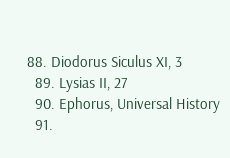88. Diodorus Siculus XI, 3
  89. Lysias II, 27
  90. Ephorus, Universal History
  91.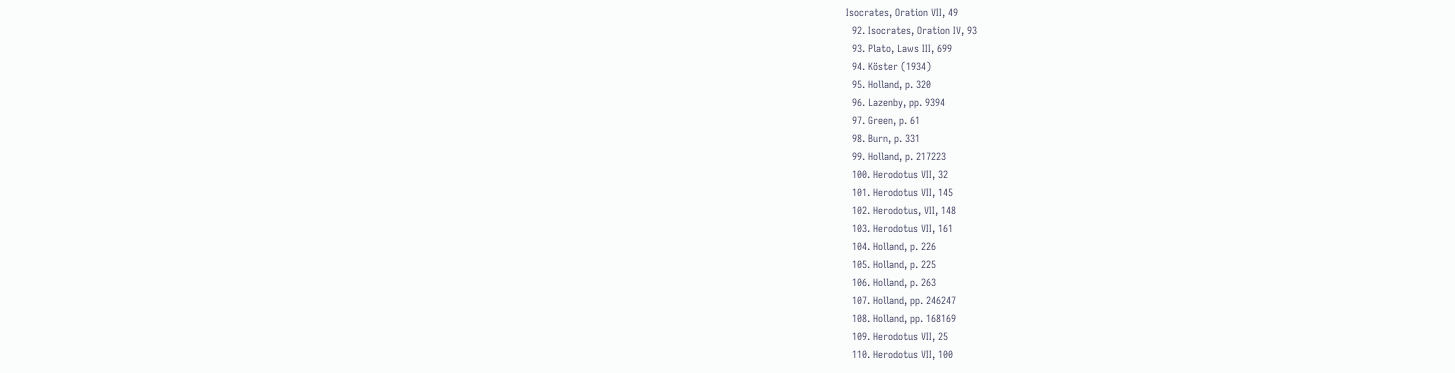Isocrates, Oration VII, 49
  92. Isocrates, Oration IV, 93
  93. Plato, Laws III, 699
  94. Köster (1934)
  95. Holland, p. 320
  96. Lazenby, pp. 9394
  97. Green, p. 61
  98. Burn, p. 331
  99. Holland, p. 217223
  100. Herodotus VII, 32
  101. Herodotus VII, 145
  102. Herodotus, VII, 148
  103. Herodotus VII, 161
  104. Holland, p. 226
  105. Holland, p. 225
  106. Holland, p. 263
  107. Holland, pp. 246247
  108. Holland, pp. 168169
  109. Herodotus VII, 25
  110. Herodotus VII, 100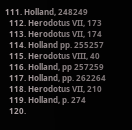111. Holland, 248249
  112. Herodotus VII, 173
  113. Herodotus VII, 174
  114. Holland pp. 255257
  115. Herodotus VIII, 40
  116. Holland, pp 257259
  117. Holland, pp. 262264
  118. Herodotus VII, 210
  119. Holland, p. 274
  120.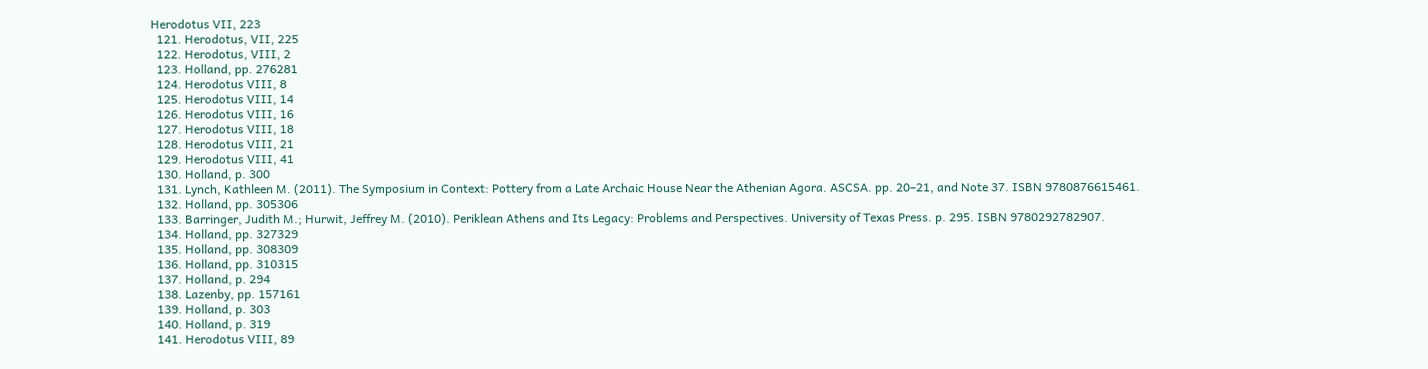Herodotus VII, 223
  121. Herodotus, VII, 225
  122. Herodotus, VIII, 2
  123. Holland, pp. 276281
  124. Herodotus VIII, 8
  125. Herodotus VIII, 14
  126. Herodotus VIII, 16
  127. Herodotus VIII, 18
  128. Herodotus VIII, 21
  129. Herodotus VIII, 41
  130. Holland, p. 300
  131. Lynch, Kathleen M. (2011). The Symposium in Context: Pottery from a Late Archaic House Near the Athenian Agora. ASCSA. pp. 20–21, and Note 37. ISBN 9780876615461.
  132. Holland, pp. 305306
  133. Barringer, Judith M.; Hurwit, Jeffrey M. (2010). Periklean Athens and Its Legacy: Problems and Perspectives. University of Texas Press. p. 295. ISBN 9780292782907.
  134. Holland, pp. 327329
  135. Holland, pp. 308309
  136. Holland, pp. 310315
  137. Holland, p. 294
  138. Lazenby, pp. 157161
  139. Holland, p. 303
  140. Holland, p. 319
  141. Herodotus VIII, 89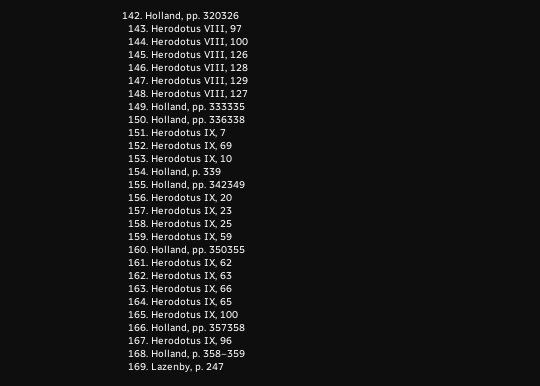142. Holland, pp. 320326
  143. Herodotus VIII, 97
  144. Herodotus VIII, 100
  145. Herodotus VIII, 126
  146. Herodotus VIII, 128
  147. Herodotus VIII, 129
  148. Herodotus VIII, 127
  149. Holland, pp. 333335
  150. Holland, pp. 336338
  151. Herodotus IX, 7
  152. Herodotus IX, 69
  153. Herodotus IX, 10
  154. Holland, p. 339
  155. Holland, pp. 342349
  156. Herodotus IX, 20
  157. Herodotus IX, 23
  158. Herodotus IX, 25
  159. Herodotus IX, 59
  160. Holland, pp. 350355
  161. Herodotus IX, 62
  162. Herodotus IX, 63
  163. Herodotus IX, 66
  164. Herodotus IX, 65
  165. Herodotus IX, 100
  166. Holland, pp. 357358
  167. Herodotus IX, 96
  168. Holland, p. 358–359
  169. Lazenby, p. 247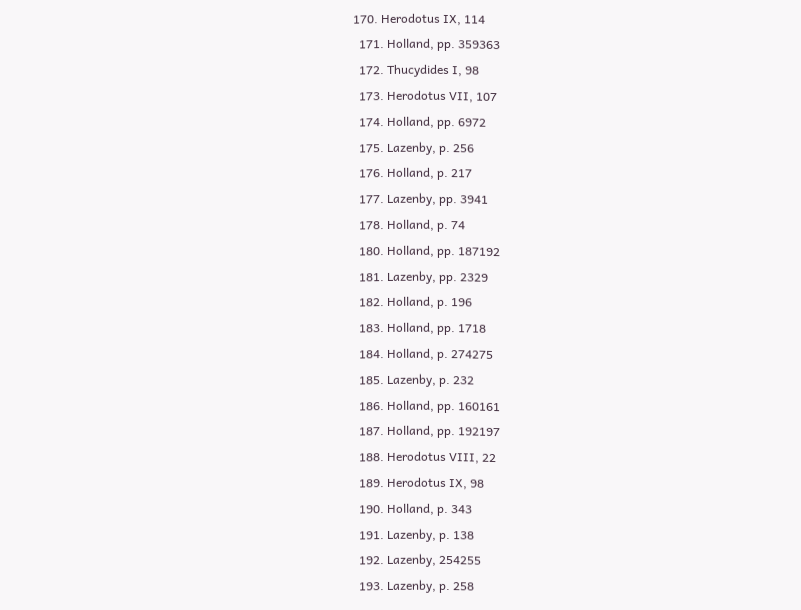170. Herodotus IX, 114
  171. Holland, pp. 359363
  172. Thucydides I, 98
  173. Herodotus VII, 107
  174. Holland, pp. 6972
  175. Lazenby, p. 256
  176. Holland, p. 217
  177. Lazenby, pp. 3941
  178. Holland, p. 74
  180. Holland, pp. 187192
  181. Lazenby, pp. 2329
  182. Holland, p. 196
  183. Holland, pp. 1718
  184. Holland, p. 274275
  185. Lazenby, p. 232
  186. Holland, pp. 160161
  187. Holland, pp. 192197
  188. Herodotus VIII, 22
  189. Herodotus IX, 98
  190. Holland, p. 343
  191. Lazenby, p. 138
  192. Lazenby, 254255
  193. Lazenby, p. 258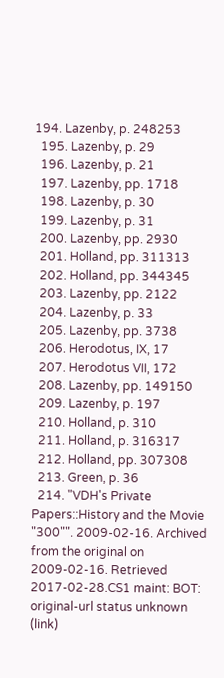194. Lazenby, p. 248253
  195. Lazenby, p. 29
  196. Lazenby, p. 21
  197. Lazenby, pp. 1718
  198. Lazenby, p. 30
  199. Lazenby, p. 31
  200. Lazenby, pp. 2930
  201. Holland, pp. 311313
  202. Holland, pp. 344345
  203. Lazenby, pp. 2122
  204. Lazenby, p. 33
  205. Lazenby, pp. 3738
  206. Herodotus, IX, 17
  207. Herodotus VII, 172
  208. Lazenby, pp. 149150
  209. Lazenby, p. 197
  210. Holland, p. 310
  211. Holland, p. 316317
  212. Holland, pp. 307308
  213. Green, p. 36
  214. "VDH's Private Papers::History and the Movie "300"". 2009-02-16. Archived from the original on 2009-02-16. Retrieved 2017-02-28.CS1 maint: BOT: original-url status unknown (link)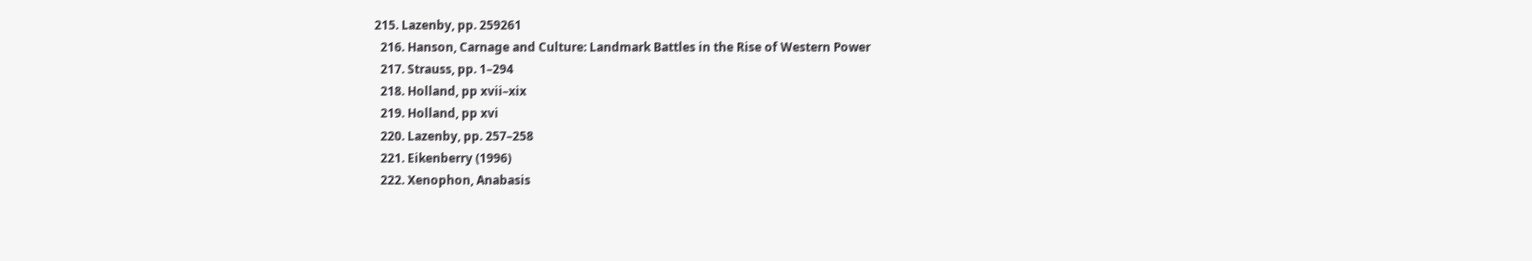215. Lazenby, pp. 259261
  216. Hanson, Carnage and Culture: Landmark Battles in the Rise of Western Power
  217. Strauss, pp. 1–294
  218. Holland, pp xvii–xix
  219. Holland, pp xvi
  220. Lazenby, pp. 257–258
  221. Eikenberry (1996)
  222. Xenophon, Anabasis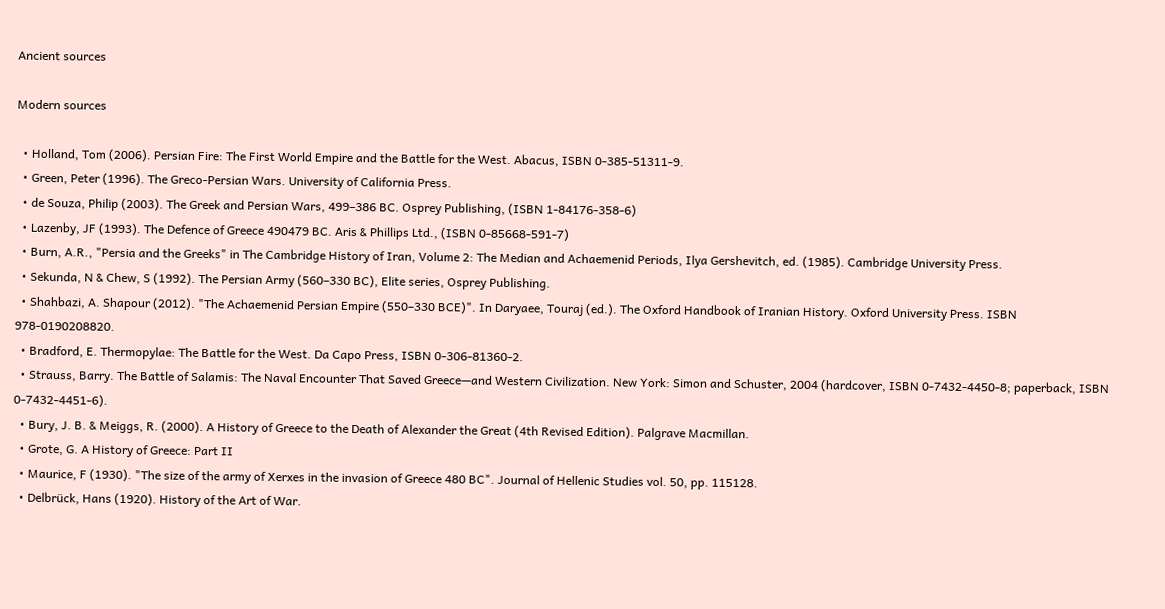Ancient sources

Modern sources

  • Holland, Tom (2006). Persian Fire: The First World Empire and the Battle for the West. Abacus, ISBN 0-385-51311-9.
  • Green, Peter (1996). The Greco-Persian Wars. University of California Press.
  • de Souza, Philip (2003). The Greek and Persian Wars, 499–386 BC. Osprey Publishing, (ISBN 1-84176-358-6)
  • Lazenby, JF (1993). The Defence of Greece 490479 BC. Aris & Phillips Ltd., (ISBN 0-85668-591-7)
  • Burn, A.R., "Persia and the Greeks" in The Cambridge History of Iran, Volume 2: The Median and Achaemenid Periods, Ilya Gershevitch, ed. (1985). Cambridge University Press.
  • Sekunda, N & Chew, S (1992). The Persian Army (560–330 BC), Elite series, Osprey Publishing.
  • Shahbazi, A. Shapour (2012). "The Achaemenid Persian Empire (550–330 BCE)". In Daryaee, Touraj (ed.). The Oxford Handbook of Iranian History. Oxford University Press. ISBN 978-0190208820.
  • Bradford, E. Thermopylae: The Battle for the West. Da Capo Press, ISBN 0-306-81360-2.
  • Strauss, Barry. The Battle of Salamis: The Naval Encounter That Saved Greece—and Western Civilization. New York: Simon and Schuster, 2004 (hardcover, ISBN 0-7432-4450-8; paperback, ISBN 0-7432-4451-6).
  • Bury, J. B. & Meiggs, R. (2000). A History of Greece to the Death of Alexander the Great (4th Revised Edition). Palgrave Macmillan.
  • Grote, G. A History of Greece: Part II
  • Maurice, F (1930). "The size of the army of Xerxes in the invasion of Greece 480 BC". Journal of Hellenic Studies vol. 50, pp. 115128.
  • Delbrück, Hans (1920). History of the Art of War.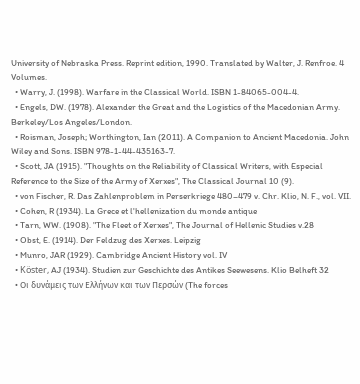University of Nebraska Press. Reprint edition, 1990. Translated by Walter, J. Renfroe. 4 Volumes.
  • Warry, J. (1998). Warfare in the Classical World. ISBN 1-84065-004-4.
  • Engels, DW. (1978). Alexander the Great and the Logistics of the Macedonian Army. Berkeley/Los Angeles/London.
  • Roisman, Joseph; Worthington, Ian (2011). A Companion to Ancient Macedonia. John Wiley and Sons. ISBN 978-1-44-435163-7.
  • Scott, JA (1915). "Thoughts on the Reliability of Classical Writers, with Especial Reference to the Size of the Army of Xerxes", The Classical Journal 10 (9).
  • von Fischer, R. Das Zahlenproblem in Perserkriege 480–479 v. Chr. Klio, N. F., vol. VII.
  • Cohen, R (1934). La Grece et l'hellenization du monde antique
  • Tarn, WW. (1908). "The Fleet of Xerxes", The Journal of Hellenic Studies v.28
  • Obst, E. (1914). Der Feldzug des Xerxes. Leipzig
  • Munro, JAR (1929). Cambridge Ancient History vol. IV
  • Köster, AJ (1934). Studien zur Geschichte des Antikes Seewesens. Klio Belheft 32
  • Οι δυνάμεις των Ελλήνων και των Περσών (The forces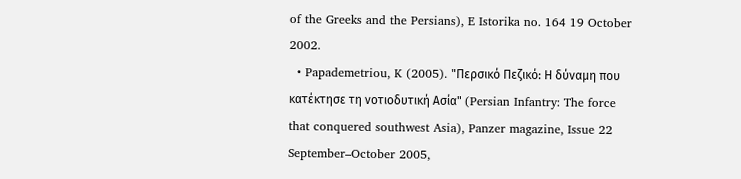of the Greeks and the Persians), E Istorika no. 164 19 October 2002.
  • Papademetriou, K (2005). "Περσικό Πεζικό: Η δύναμη που κατέκτησε τη νοτιοδυτική Ασία" (Persian Infantry: The force that conquered southwest Asia), Panzer magazine, Issue 22 September–October 2005,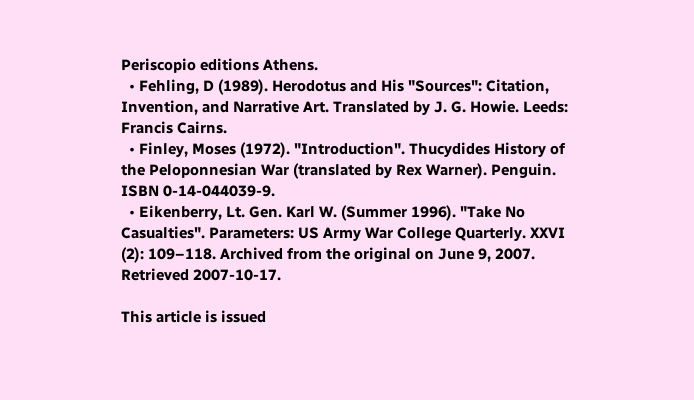Periscopio editions Athens.
  • Fehling, D (1989). Herodotus and His "Sources": Citation, Invention, and Narrative Art. Translated by J. G. Howie. Leeds: Francis Cairns.
  • Finley, Moses (1972). "Introduction". Thucydides History of the Peloponnesian War (translated by Rex Warner). Penguin. ISBN 0-14-044039-9.
  • Eikenberry, Lt. Gen. Karl W. (Summer 1996). "Take No Casualties". Parameters: US Army War College Quarterly. XXVI (2): 109–118. Archived from the original on June 9, 2007. Retrieved 2007-10-17.

This article is issued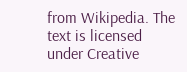from Wikipedia. The text is licensed under Creative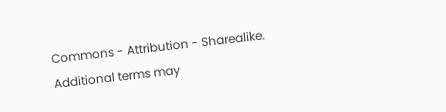Commons - Attribution - Sharealike. Additional terms may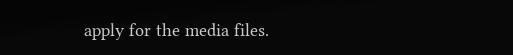apply for the media files.